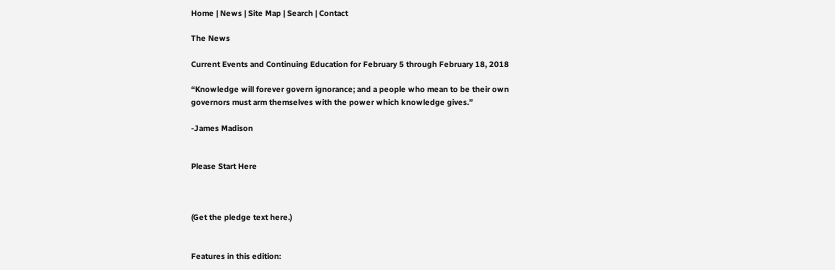Home | News | Site Map | Search | Contact

The News

Current Events and Continuing Education for February 5 through February 18, 2018

“Knowledge will forever govern ignorance; and a people who mean to be their own governors must arm themselves with the power which knowledge gives.”

-James Madison


Please Start Here



(Get the pledge text here.)


Features in this edition: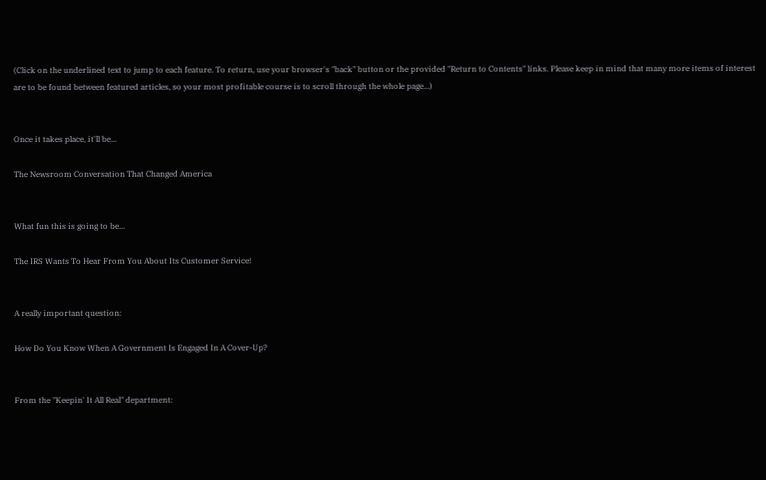(Click on the underlined text to jump to each feature. To return, use your browser's "back" button or the provided "Return to Contents" links. Please keep in mind that many more items of interest are to be found between featured articles, so your most profitable course is to scroll through the whole page...)


Once it takes place, it'll be...

The Newsroom Conversation That Changed America


What fun this is going to be...

The IRS Wants To Hear From You About Its Customer Service!


A really important question:

How Do You Know When A Government Is Engaged In A Cover-Up?


From the "Keepin' It All Real" department: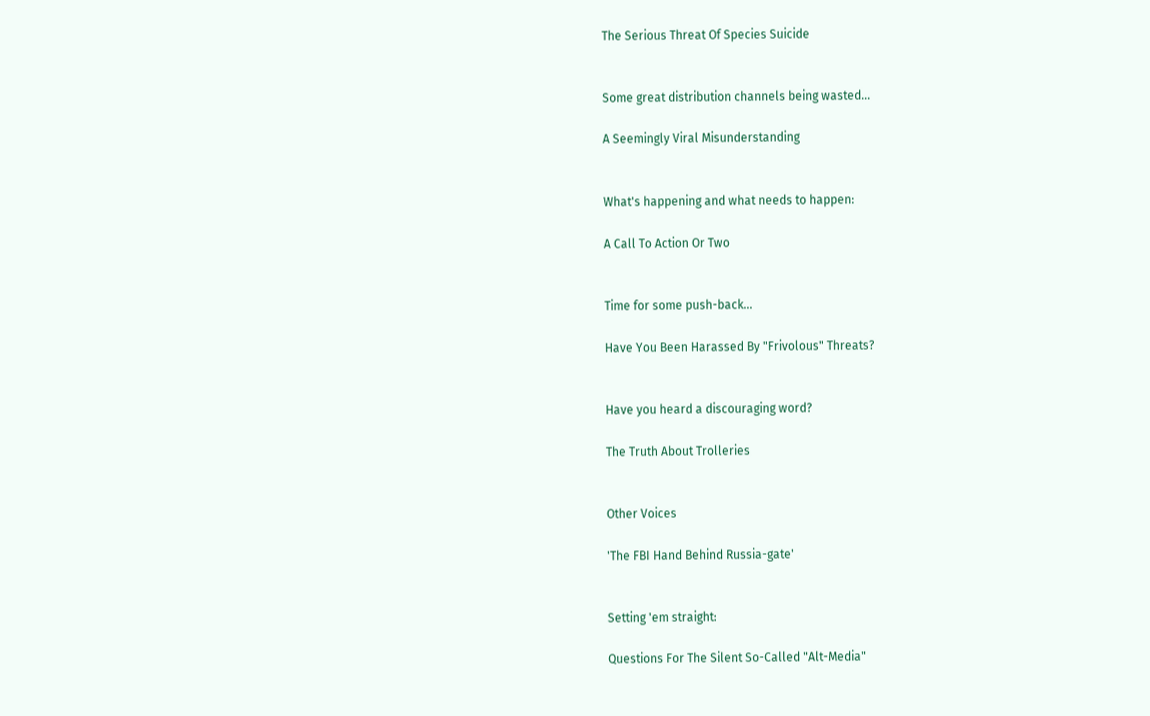The Serious Threat Of Species Suicide


Some great distribution channels being wasted...

A Seemingly Viral Misunderstanding


What's happening and what needs to happen:

A Call To Action Or Two


Time for some push-back...

Have You Been Harassed By "Frivolous" Threats?


Have you heard a discouraging word?

The Truth About Trolleries


Other Voices

'The FBI Hand Behind Russia-gate'


Setting 'em straight:

Questions For The Silent So-Called "Alt-Media"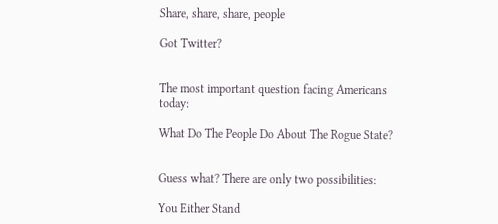Share, share, share, people

Got Twitter?


The most important question facing Americans today:

What Do The People Do About The Rogue State?


Guess what? There are only two possibilities:

You Either Stand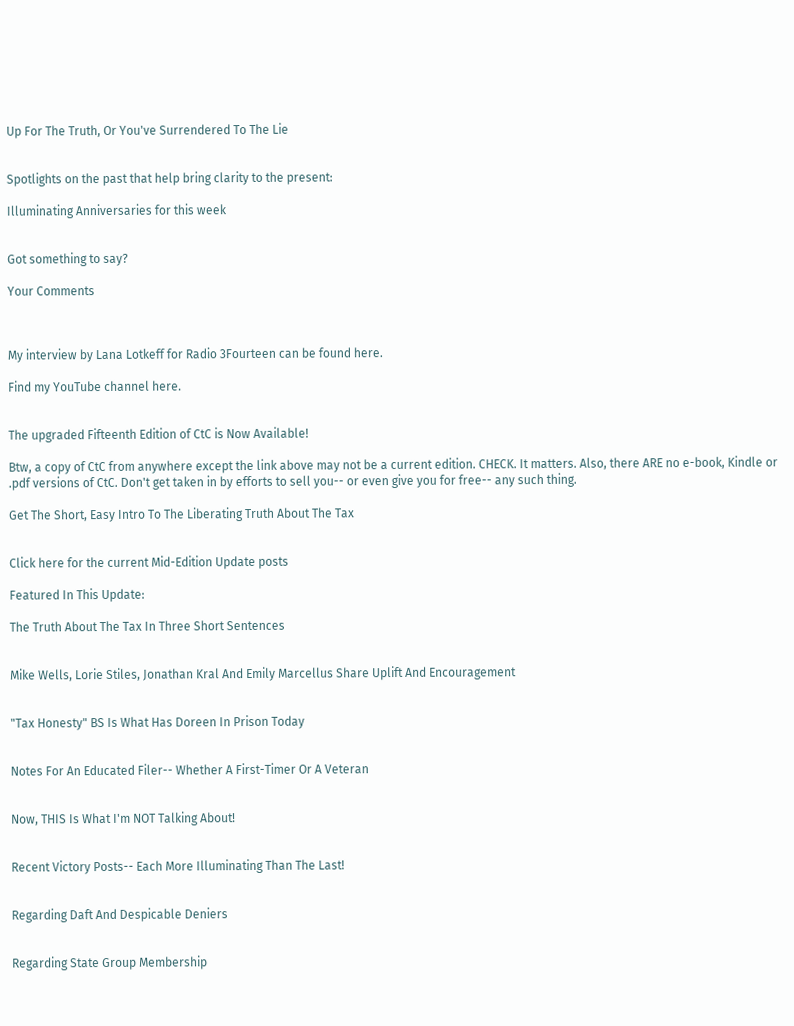Up For The Truth, Or You've Surrendered To The Lie


Spotlights on the past that help bring clarity to the present:

Illuminating Anniversaries for this week


Got something to say?

Your Comments



My interview by Lana Lotkeff for Radio 3Fourteen can be found here.

Find my YouTube channel here.


The upgraded Fifteenth Edition of CtC is Now Available!

Btw, a copy of CtC from anywhere except the link above may not be a current edition. CHECK. It matters. Also, there ARE no e-book, Kindle or .pdf versions of CtC. Don't get taken in by efforts to sell you-- or even give you for free-- any such thing.

Get The Short, Easy Intro To The Liberating Truth About The Tax


Click here for the current Mid-Edition Update posts

Featured In This Update:

The Truth About The Tax In Three Short Sentences


Mike Wells, Lorie Stiles, Jonathan Kral And Emily Marcellus Share Uplift And Encouragement


"Tax Honesty" BS Is What Has Doreen In Prison Today


Notes For An Educated Filer-- Whether A First-Timer Or A Veteran


Now, THIS Is What I'm NOT Talking About!


Recent Victory Posts-- Each More Illuminating Than The Last!


Regarding Daft And Despicable Deniers


Regarding State Group Membership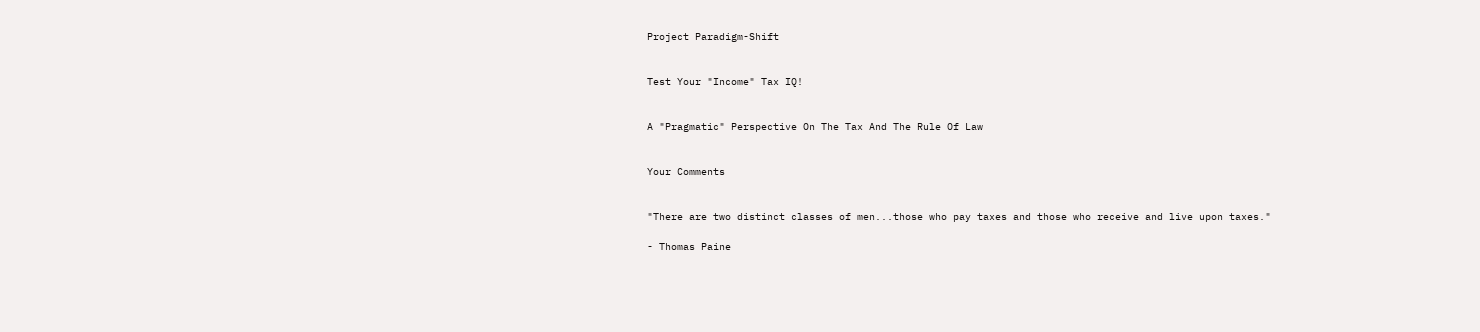Project Paradigm-Shift


Test Your "Income" Tax IQ!


A "Pragmatic" Perspective On The Tax And The Rule Of Law


Your Comments


"There are two distinct classes of men...those who pay taxes and those who receive and live upon taxes."

- Thomas Paine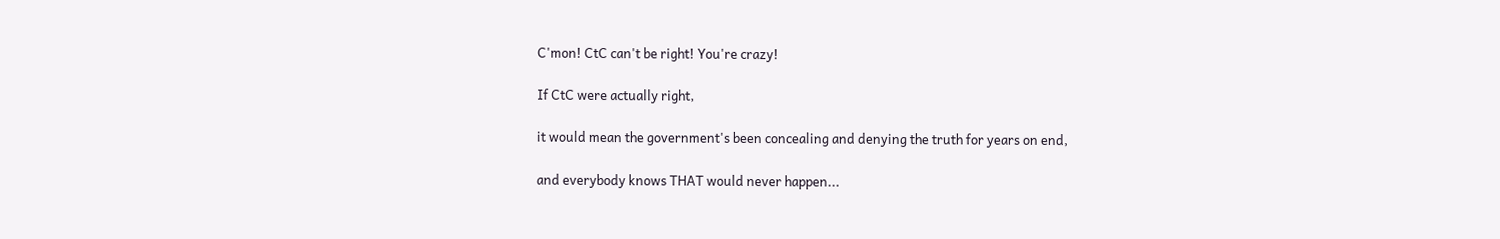C'mon! CtC can't be right! You're crazy!

If CtC were actually right,

it would mean the government's been concealing and denying the truth for years on end,

and everybody knows THAT would never happen...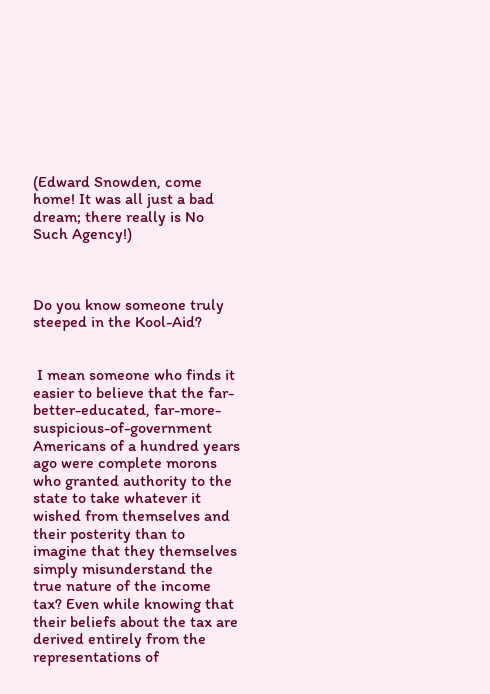(Edward Snowden, come home! It was all just a bad dream; there really is No Such Agency!)



Do you know someone truly steeped in the Kool-Aid?


 I mean someone who finds it easier to believe that the far-better-educated, far-more-suspicious-of-government Americans of a hundred years ago were complete morons who granted authority to the state to take whatever it wished from themselves and their posterity than to imagine that they themselves simply misunderstand the true nature of the income tax? Even while knowing that their beliefs about the tax are derived entirely from the representations of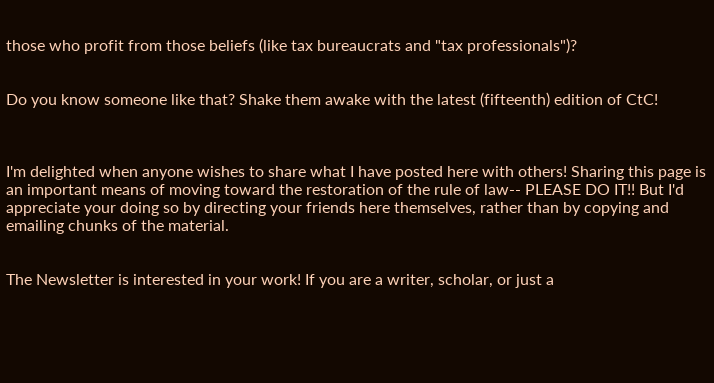those who profit from those beliefs (like tax bureaucrats and "tax professionals")?


Do you know someone like that? Shake them awake with the latest (fifteenth) edition of CtC!



I'm delighted when anyone wishes to share what I have posted here with others! Sharing this page is an important means of moving toward the restoration of the rule of law-- PLEASE DO IT!! But I'd appreciate your doing so by directing your friends here themselves, rather than by copying and emailing chunks of the material.


The Newsletter is interested in your work! If you are a writer, scholar, or just a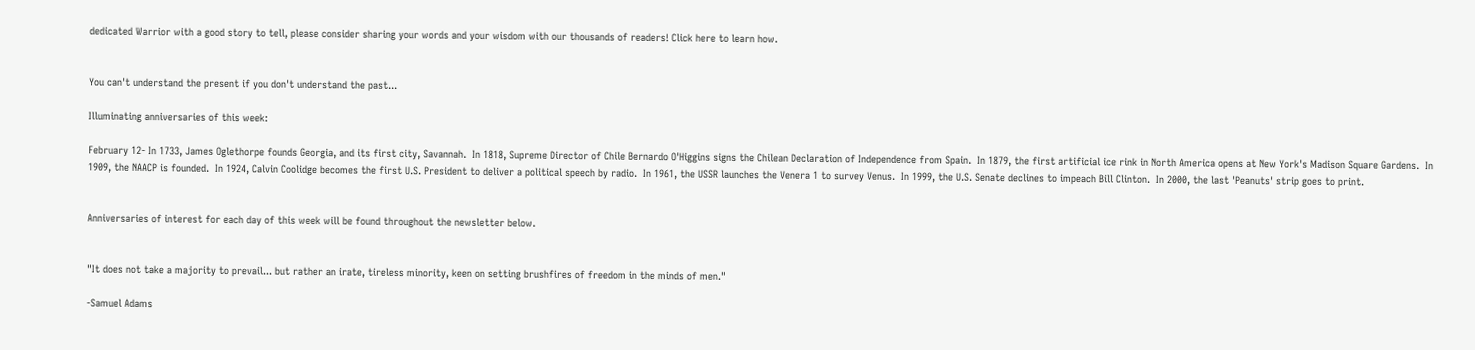dedicated Warrior with a good story to tell, please consider sharing your words and your wisdom with our thousands of readers! Click here to learn how.


You can't understand the present if you don't understand the past...

Illuminating anniversaries of this week:

February 12- In 1733, James Oglethorpe founds Georgia, and its first city, Savannah.  In 1818, Supreme Director of Chile Bernardo O'Higgins signs the Chilean Declaration of Independence from Spain.  In 1879, the first artificial ice rink in North America opens at New York's Madison Square Gardens.  In 1909, the NAACP is founded.  In 1924, Calvin Coolidge becomes the first U.S. President to deliver a political speech by radio.  In 1961, the USSR launches the Venera 1 to survey Venus.  In 1999, the U.S. Senate declines to impeach Bill Clinton.  In 2000, the last 'Peanuts' strip goes to print.


Anniversaries of interest for each day of this week will be found throughout the newsletter below.


"It does not take a majority to prevail... but rather an irate, tireless minority, keen on setting brushfires of freedom in the minds of men."

-Samuel Adams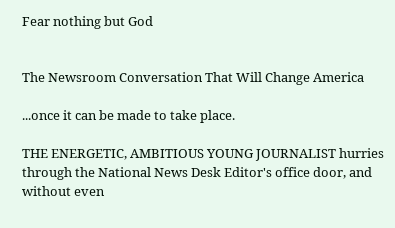Fear nothing but God


The Newsroom Conversation That Will Change America

...once it can be made to take place.

THE ENERGETIC, AMBITIOUS YOUNG JOURNALIST hurries through the National News Desk Editor's office door, and without even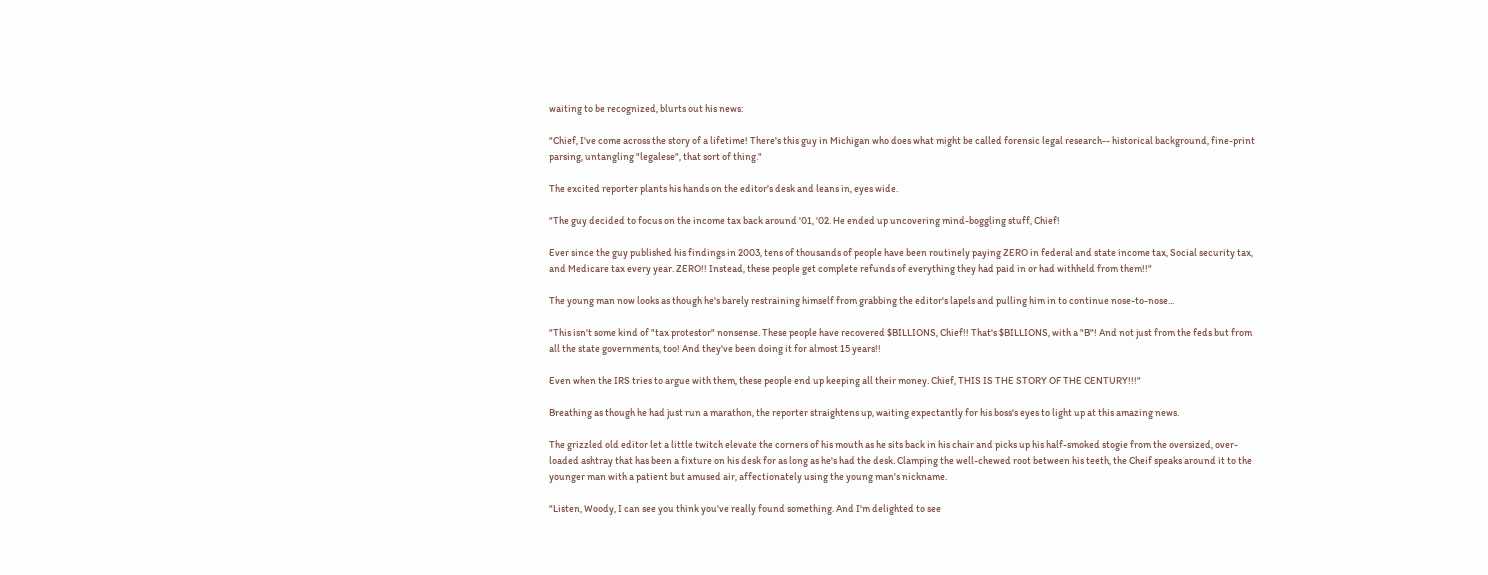waiting to be recognized, blurts out his news:

"Chief, I've come across the story of a lifetime! There's this guy in Michigan who does what might be called forensic legal research-- historical background, fine-print parsing, untangling "legalese", that sort of thing."

The excited reporter plants his hands on the editor's desk and leans in, eyes wide.

"The guy decided to focus on the income tax back around '01, '02. He ended up uncovering mind-boggling stuff, Chief!

Ever since the guy published his findings in 2003, tens of thousands of people have been routinely paying ZERO in federal and state income tax, Social security tax, and Medicare tax every year. ZERO!! Instead, these people get complete refunds of everything they had paid in or had withheld from them!!"

The young man now looks as though he's barely restraining himself from grabbing the editor's lapels and pulling him in to continue nose-to-nose...

"This isn't some kind of "tax protestor" nonsense. These people have recovered $BILLIONS, Chief!! That's $BILLIONS, with a "B"! And not just from the feds but from all the state governments, too! And they've been doing it for almost 15 years!!

Even when the IRS tries to argue with them, these people end up keeping all their money. Chief, THIS IS THE STORY OF THE CENTURY!!!"

Breathing as though he had just run a marathon, the reporter straightens up, waiting expectantly for his boss's eyes to light up at this amazing news.

The grizzled old editor let a little twitch elevate the corners of his mouth as he sits back in his chair and picks up his half-smoked stogie from the oversized, over-loaded ashtray that has been a fixture on his desk for as long as he's had the desk. Clamping the well-chewed root between his teeth, the Cheif speaks around it to the younger man with a patient but amused air, affectionately using the young man's nickname.

"Listen, Woody, I can see you think you've really found something. And I'm delighted to see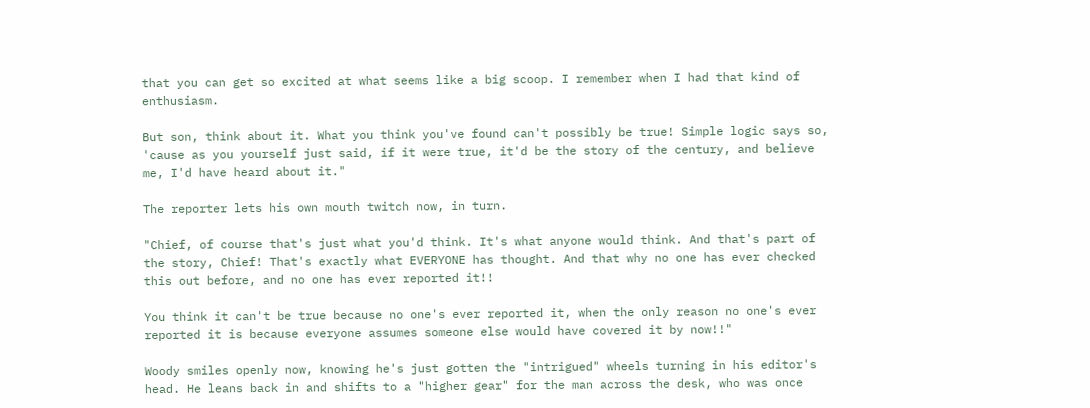that you can get so excited at what seems like a big scoop. I remember when I had that kind of enthusiasm.

But son, think about it. What you think you've found can't possibly be true! Simple logic says so, 'cause as you yourself just said, if it were true, it'd be the story of the century, and believe me, I'd have heard about it."

The reporter lets his own mouth twitch now, in turn.

"Chief, of course that's just what you'd think. It's what anyone would think. And that's part of the story, Chief! That's exactly what EVERYONE has thought. And that why no one has ever checked this out before, and no one has ever reported it!!

You think it can't be true because no one's ever reported it, when the only reason no one's ever reported it is because everyone assumes someone else would have covered it by now!!"

Woody smiles openly now, knowing he's just gotten the "intrigued" wheels turning in his editor's head. He leans back in and shifts to a "higher gear" for the man across the desk, who was once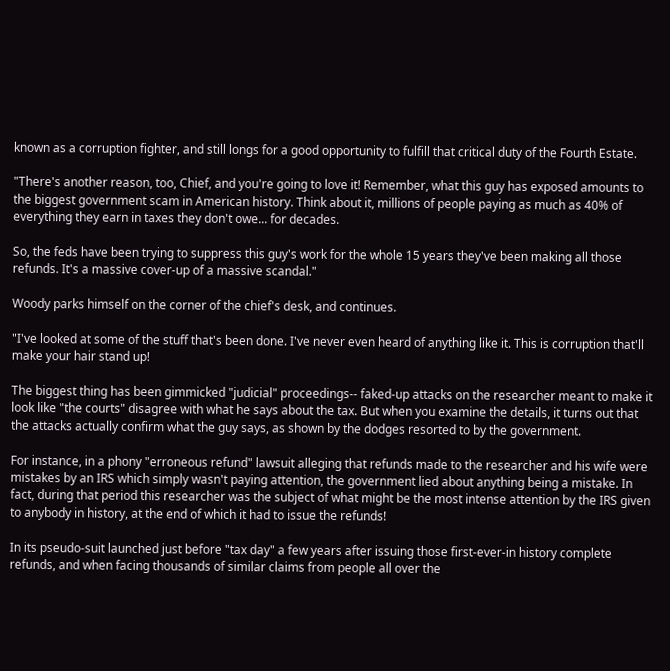known as a corruption fighter, and still longs for a good opportunity to fulfill that critical duty of the Fourth Estate.

"There's another reason, too, Chief, and you're going to love it! Remember, what this guy has exposed amounts to the biggest government scam in American history. Think about it, millions of people paying as much as 40% of everything they earn in taxes they don't owe... for decades.

So, the feds have been trying to suppress this guy's work for the whole 15 years they've been making all those refunds. It's a massive cover-up of a massive scandal."

Woody parks himself on the corner of the chief's desk, and continues.

"I've looked at some of the stuff that's been done. I've never even heard of anything like it. This is corruption that'll make your hair stand up!

The biggest thing has been gimmicked "judicial" proceedings-- faked-up attacks on the researcher meant to make it look like "the courts" disagree with what he says about the tax. But when you examine the details, it turns out that the attacks actually confirm what the guy says, as shown by the dodges resorted to by the government.

For instance, in a phony "erroneous refund" lawsuit alleging that refunds made to the researcher and his wife were mistakes by an IRS which simply wasn't paying attention, the government lied about anything being a mistake. In fact, during that period this researcher was the subject of what might be the most intense attention by the IRS given to anybody in history, at the end of which it had to issue the refunds!

In its pseudo-suit launched just before "tax day" a few years after issuing those first-ever-in history complete refunds, and when facing thousands of similar claims from people all over the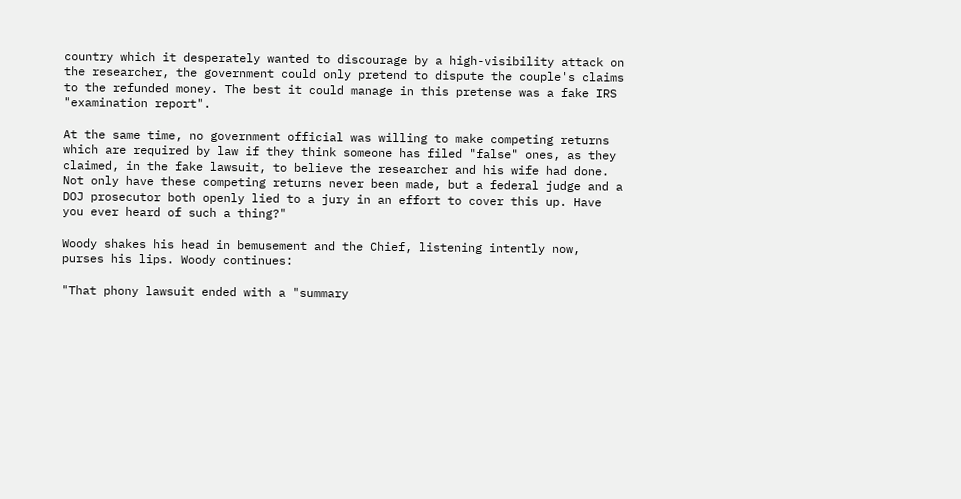country which it desperately wanted to discourage by a high-visibility attack on the researcher, the government could only pretend to dispute the couple's claims to the refunded money. The best it could manage in this pretense was a fake IRS "examination report".

At the same time, no government official was willing to make competing returns which are required by law if they think someone has filed "false" ones, as they claimed, in the fake lawsuit, to believe the researcher and his wife had done. Not only have these competing returns never been made, but a federal judge and a DOJ prosecutor both openly lied to a jury in an effort to cover this up. Have you ever heard of such a thing?"

Woody shakes his head in bemusement and the Chief, listening intently now, purses his lips. Woody continues:

"That phony lawsuit ended with a "summary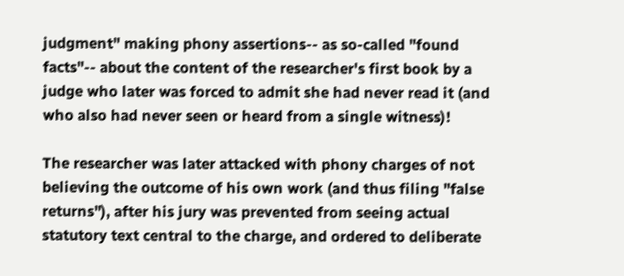judgment" making phony assertions-- as so-called "found facts"-- about the content of the researcher's first book by a judge who later was forced to admit she had never read it (and who also had never seen or heard from a single witness)!

The researcher was later attacked with phony charges of not believing the outcome of his own work (and thus filing "false returns"), after his jury was prevented from seeing actual statutory text central to the charge, and ordered to deliberate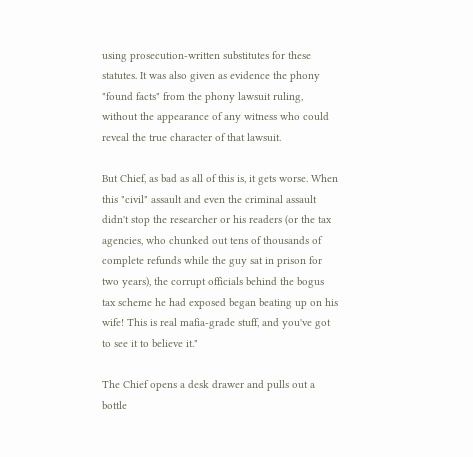using prosecution-written substitutes for these statutes. It was also given as evidence the phony "found facts" from the phony lawsuit ruling, without the appearance of any witness who could reveal the true character of that lawsuit.

But Chief, as bad as all of this is, it gets worse. When this "civil" assault and even the criminal assault didn't stop the researcher or his readers (or the tax agencies, who chunked out tens of thousands of complete refunds while the guy sat in prison for two years), the corrupt officials behind the bogus tax scheme he had exposed began beating up on his wife! This is real mafia-grade stuff, and you've got to see it to believe it."

The Chief opens a desk drawer and pulls out a bottle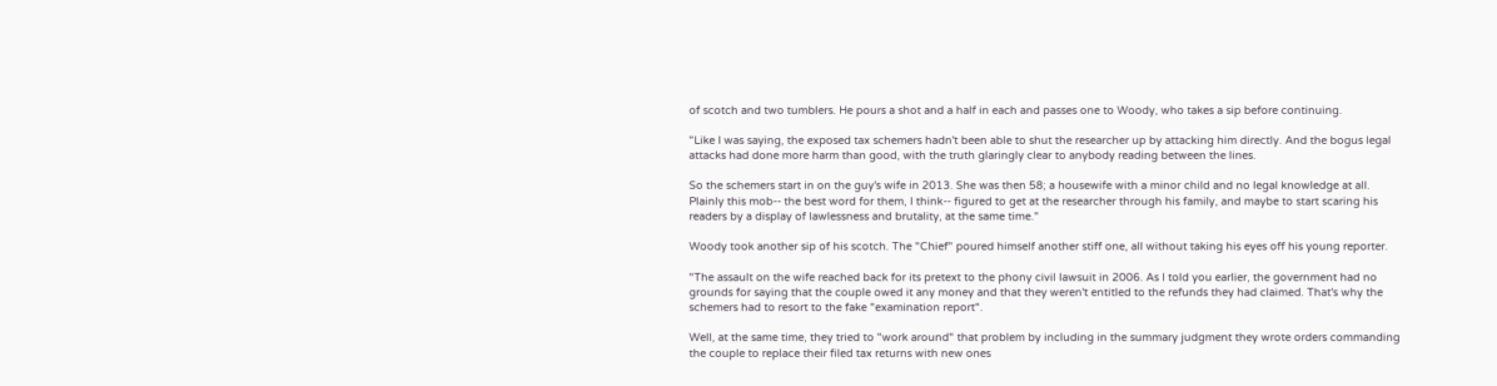of scotch and two tumblers. He pours a shot and a half in each and passes one to Woody, who takes a sip before continuing.

"Like I was saying, the exposed tax schemers hadn't been able to shut the researcher up by attacking him directly. And the bogus legal attacks had done more harm than good, with the truth glaringly clear to anybody reading between the lines.

So the schemers start in on the guy's wife in 2013. She was then 58; a housewife with a minor child and no legal knowledge at all. Plainly this mob-- the best word for them, I think-- figured to get at the researcher through his family, and maybe to start scaring his readers by a display of lawlessness and brutality, at the same time."

Woody took another sip of his scotch. The "Chief" poured himself another stiff one, all without taking his eyes off his young reporter.

"The assault on the wife reached back for its pretext to the phony civil lawsuit in 2006. As I told you earlier, the government had no grounds for saying that the couple owed it any money and that they weren't entitled to the refunds they had claimed. That's why the schemers had to resort to the fake "examination report".

Well, at the same time, they tried to "work around" that problem by including in the summary judgment they wrote orders commanding the couple to replace their filed tax returns with new ones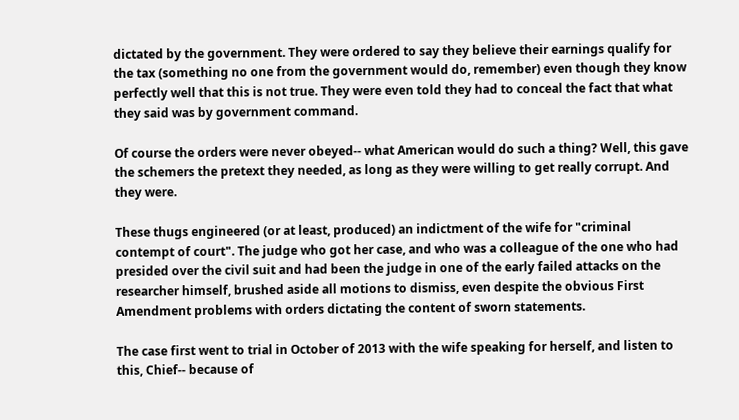dictated by the government. They were ordered to say they believe their earnings qualify for the tax (something no one from the government would do, remember) even though they know perfectly well that this is not true. They were even told they had to conceal the fact that what they said was by government command.

Of course the orders were never obeyed-- what American would do such a thing? Well, this gave the schemers the pretext they needed, as long as they were willing to get really corrupt. And they were.

These thugs engineered (or at least, produced) an indictment of the wife for "criminal contempt of court". The judge who got her case, and who was a colleague of the one who had presided over the civil suit and had been the judge in one of the early failed attacks on the researcher himself, brushed aside all motions to dismiss, even despite the obvious First Amendment problems with orders dictating the content of sworn statements.

The case first went to trial in October of 2013 with the wife speaking for herself, and listen to this, Chief-- because of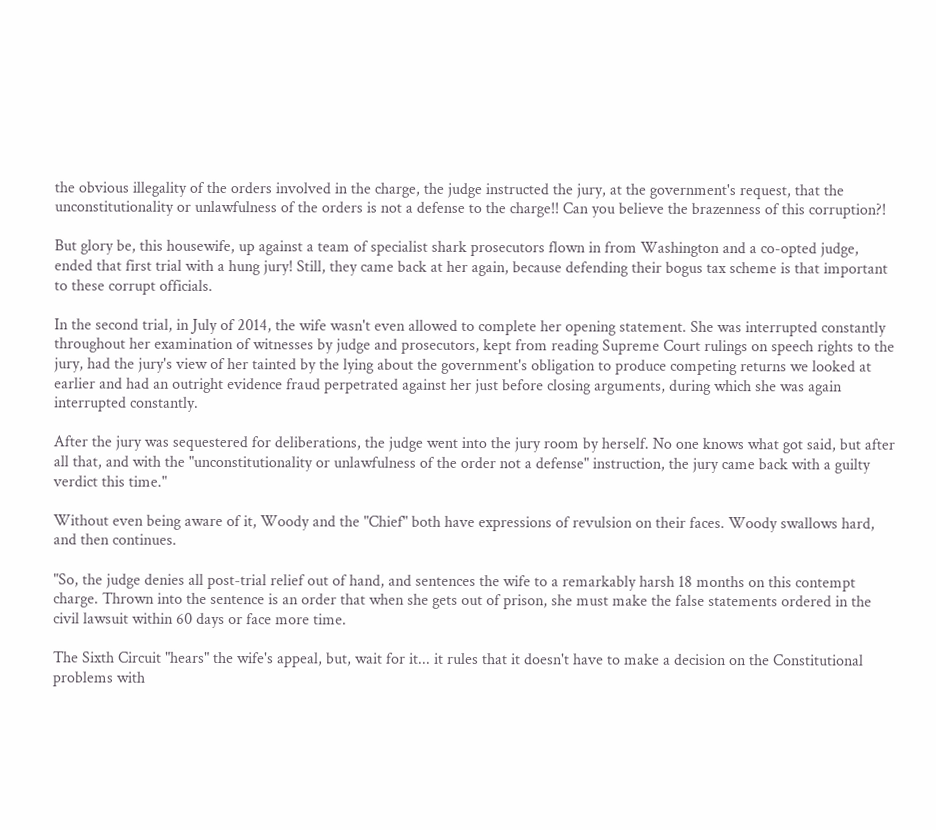the obvious illegality of the orders involved in the charge, the judge instructed the jury, at the government's request, that the unconstitutionality or unlawfulness of the orders is not a defense to the charge!! Can you believe the brazenness of this corruption?!

But glory be, this housewife, up against a team of specialist shark prosecutors flown in from Washington and a co-opted judge, ended that first trial with a hung jury! Still, they came back at her again, because defending their bogus tax scheme is that important to these corrupt officials.

In the second trial, in July of 2014, the wife wasn't even allowed to complete her opening statement. She was interrupted constantly throughout her examination of witnesses by judge and prosecutors, kept from reading Supreme Court rulings on speech rights to the jury, had the jury's view of her tainted by the lying about the government's obligation to produce competing returns we looked at earlier and had an outright evidence fraud perpetrated against her just before closing arguments, during which she was again interrupted constantly.

After the jury was sequestered for deliberations, the judge went into the jury room by herself. No one knows what got said, but after all that, and with the "unconstitutionality or unlawfulness of the order not a defense" instruction, the jury came back with a guilty verdict this time."

Without even being aware of it, Woody and the "Chief" both have expressions of revulsion on their faces. Woody swallows hard, and then continues.

"So, the judge denies all post-trial relief out of hand, and sentences the wife to a remarkably harsh 18 months on this contempt charge. Thrown into the sentence is an order that when she gets out of prison, she must make the false statements ordered in the civil lawsuit within 60 days or face more time.

The Sixth Circuit "hears" the wife's appeal, but, wait for it... it rules that it doesn't have to make a decision on the Constitutional problems with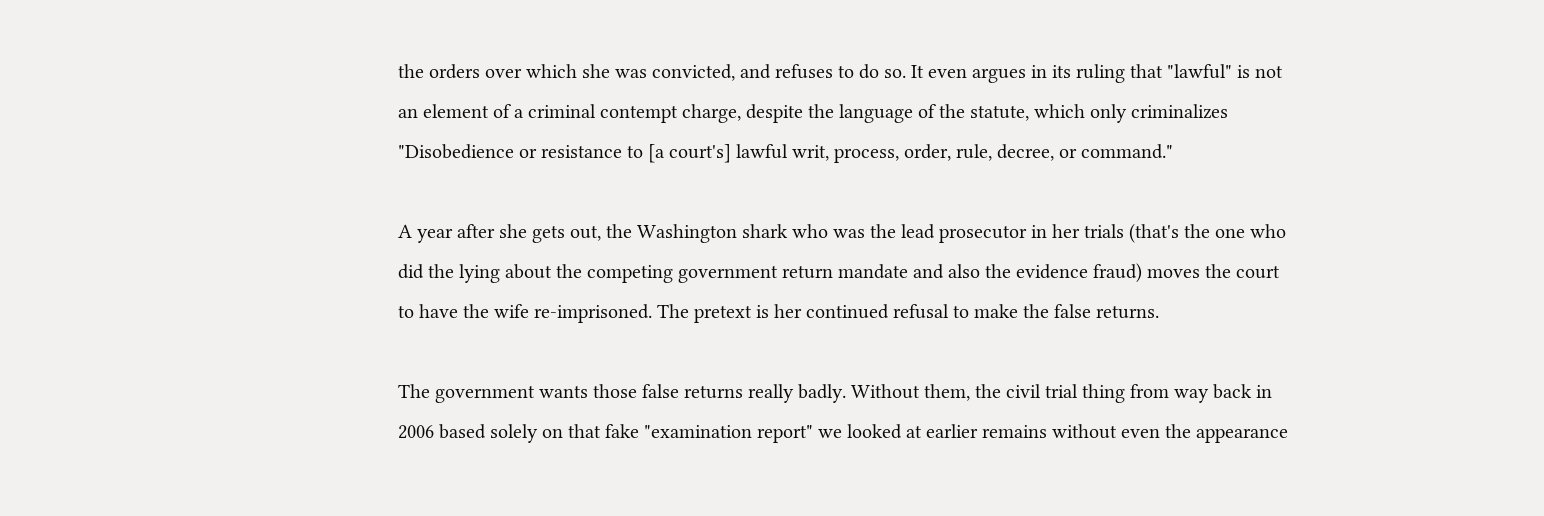the orders over which she was convicted, and refuses to do so. It even argues in its ruling that "lawful" is not an element of a criminal contempt charge, despite the language of the statute, which only criminalizes "Disobedience or resistance to [a court's] lawful writ, process, order, rule, decree, or command."

A year after she gets out, the Washington shark who was the lead prosecutor in her trials (that's the one who did the lying about the competing government return mandate and also the evidence fraud) moves the court to have the wife re-imprisoned. The pretext is her continued refusal to make the false returns.

The government wants those false returns really badly. Without them, the civil trial thing from way back in 2006 based solely on that fake "examination report" we looked at earlier remains without even the appearance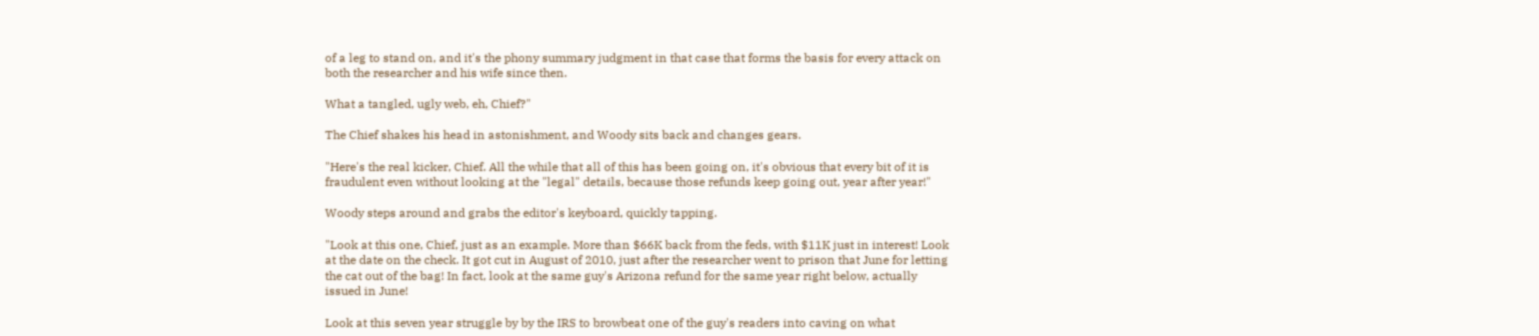of a leg to stand on, and it's the phony summary judgment in that case that forms the basis for every attack on both the researcher and his wife since then.

What a tangled, ugly web, eh, Chief?"

The Chief shakes his head in astonishment, and Woody sits back and changes gears.

"Here's the real kicker, Chief. All the while that all of this has been going on, it's obvious that every bit of it is fraudulent even without looking at the "legal" details, because those refunds keep going out, year after year!"

Woody steps around and grabs the editor's keyboard, quickly tapping.

"Look at this one, Chief, just as an example. More than $66K back from the feds, with $11K just in interest! Look at the date on the check. It got cut in August of 2010, just after the researcher went to prison that June for letting the cat out of the bag! In fact, look at the same guy's Arizona refund for the same year right below, actually issued in June!

Look at this seven year struggle by by the IRS to browbeat one of the guy's readers into caving on what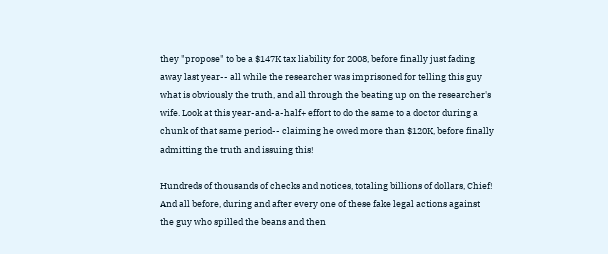they "propose" to be a $147K tax liability for 2008, before finally just fading away last year-- all while the researcher was imprisoned for telling this guy what is obviously the truth, and all through the beating up on the researcher's wife. Look at this year-and-a-half+ effort to do the same to a doctor during a chunk of that same period-- claiming he owed more than $120K, before finally admitting the truth and issuing this!

Hundreds of thousands of checks and notices, totaling billions of dollars, Chief! And all before, during and after every one of these fake legal actions against the guy who spilled the beans and then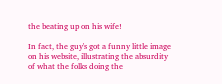the beating up on his wife!

In fact, the guy's got a funny little image on his website, illustrating the absurdity of what the folks doing the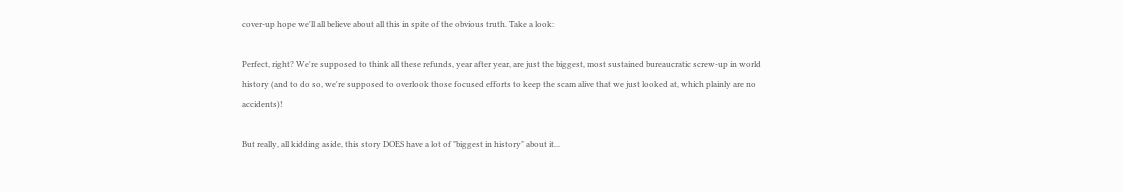cover-up hope we'll all believe about all this in spite of the obvious truth. Take a look:

Perfect, right? We're supposed to think all these refunds, year after year, are just the biggest, most sustained bureaucratic screw-up in world history (and to do so, we're supposed to overlook those focused efforts to keep the scam alive that we just looked at, which plainly are no accidents)!

But really, all kidding aside, this story DOES have a lot of "biggest in history" about it...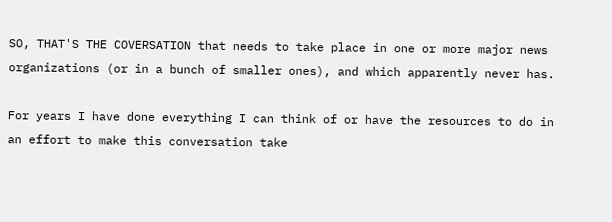SO, THAT'S THE COVERSATION that needs to take place in one or more major news organizations (or in a bunch of smaller ones), and which apparently never has.

For years I have done everything I can think of or have the resources to do in an effort to make this conversation take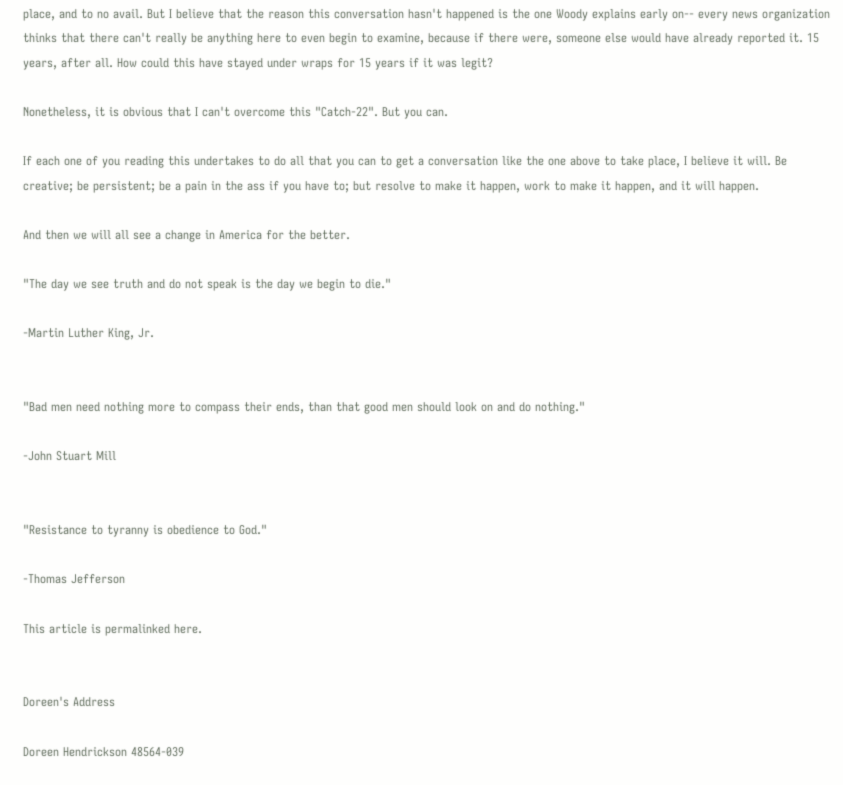place, and to no avail. But I believe that the reason this conversation hasn't happened is the one Woody explains early on-- every news organization thinks that there can't really be anything here to even begin to examine, because if there were, someone else would have already reported it. 15 years, after all. How could this have stayed under wraps for 15 years if it was legit?

Nonetheless, it is obvious that I can't overcome this "Catch-22". But you can.

If each one of you reading this undertakes to do all that you can to get a conversation like the one above to take place, I believe it will. Be creative; be persistent; be a pain in the ass if you have to; but resolve to make it happen, work to make it happen, and it will happen.

And then we will all see a change in America for the better.

"The day we see truth and do not speak is the day we begin to die."

-Martin Luther King, Jr.


"Bad men need nothing more to compass their ends, than that good men should look on and do nothing."

-John Stuart Mill


"Resistance to tyranny is obedience to God."

-Thomas Jefferson

This article is permalinked here.


Doreen's Address

Doreen Hendrickson 48564-039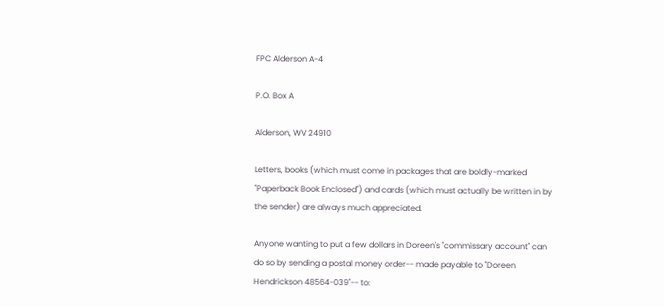FPC Alderson A-4

P.O. Box A

Alderson, WV 24910

Letters, books (which must come in packages that are boldly-marked "Paperback Book Enclosed") and cards (which must actually be written in by the sender) are always much appreciated.

Anyone wanting to put a few dollars in Doreen's "commissary account" can do so by sending a postal money order-- made payable to "Doreen Hendrickson 48564-039"-- to: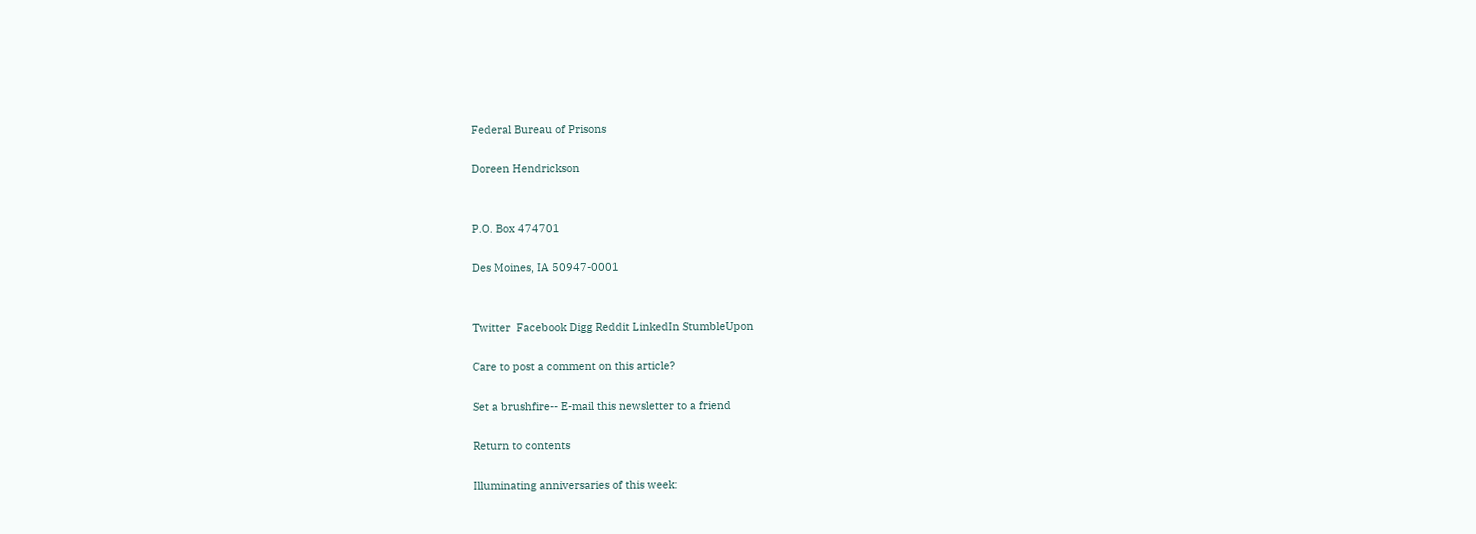Federal Bureau of Prisons

Doreen Hendrickson


P.O. Box 474701

Des Moines, IA 50947-0001


Twitter  Facebook Digg Reddit LinkedIn StumbleUpon

Care to post a comment on this article?

Set a brushfire-- E-mail this newsletter to a friend

Return to contents

Illuminating anniversaries of this week: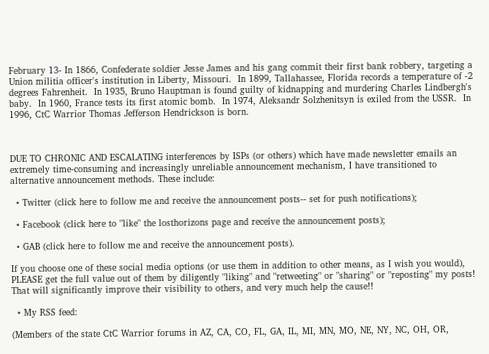February 13- In 1866, Confederate soldier Jesse James and his gang commit their first bank robbery, targeting a Union militia officer's institution in Liberty, Missouri.  In 1899, Tallahassee, Florida records a temperature of -2 degrees Fahrenheit.  In 1935, Bruno Hauptman is found guilty of kidnapping and murdering Charles Lindbergh's baby.  In 1960, France tests its first atomic bomb.  In 1974, Aleksandr Solzhenitsyn is exiled from the USSR.  In 1996, CtC Warrior Thomas Jefferson Hendrickson is born.



DUE TO CHRONIC AND ESCALATING interferences by ISPs (or others) which have made newsletter emails an extremely time-consuming and increasingly unreliable announcement mechanism, I have transitioned to alternative announcement methods. These include:

  • Twitter (click here to follow me and receive the announcement posts-- set for push notifications);

  • Facebook (click here to "like" the losthorizons page and receive the announcement posts);

  • GAB (click here to follow me and receive the announcement posts).

If you choose one of these social media options (or use them in addition to other means, as I wish you would), PLEASE get the full value out of them by diligently "liking" and "retweeting" or "sharing" or "reposting" my posts! That will significantly improve their visibility to others, and very much help the cause!!

  • My RSS feed:

(Members of the state CtC Warrior forums in AZ, CA, CO, FL, GA, IL, MI, MN, MO, NE, NY, NC, OH, OR,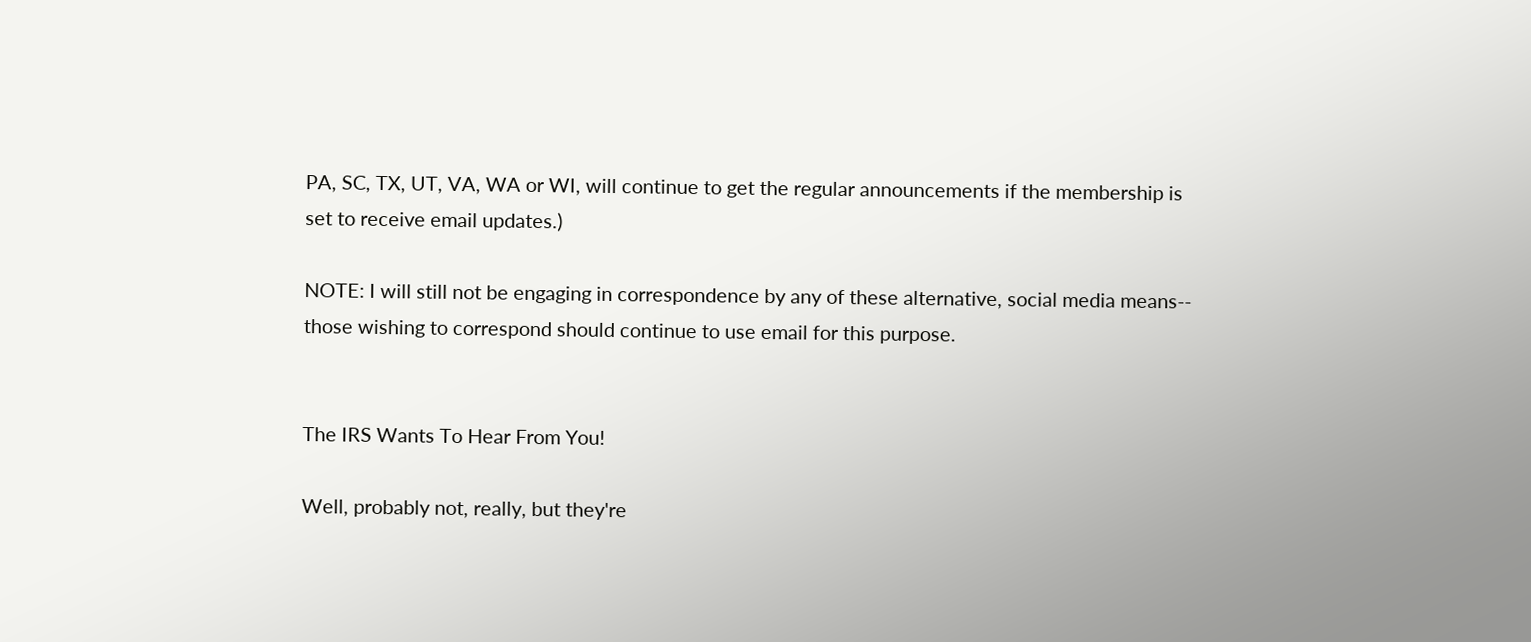PA, SC, TX, UT, VA, WA or WI, will continue to get the regular announcements if the membership is set to receive email updates.)

NOTE: I will still not be engaging in correspondence by any of these alternative, social media means-- those wishing to correspond should continue to use email for this purpose.


The IRS Wants To Hear From You!

Well, probably not, really, but they're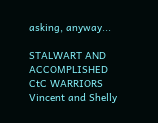asking, anyway...

STALWART AND ACCOMPLISHED CtC WARRIORS Vincent and Shelly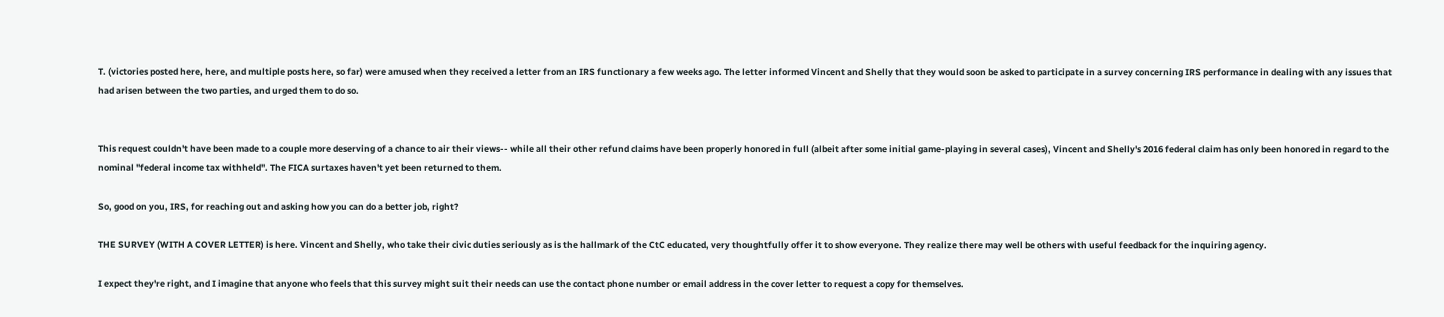T. (victories posted here, here, and multiple posts here, so far) were amused when they received a letter from an IRS functionary a few weeks ago. The letter informed Vincent and Shelly that they would soon be asked to participate in a survey concerning IRS performance in dealing with any issues that had arisen between the two parties, and urged them to do so.


This request couldn't have been made to a couple more deserving of a chance to air their views-- while all their other refund claims have been properly honored in full (albeit after some initial game-playing in several cases), Vincent and Shelly's 2016 federal claim has only been honored in regard to the nominal "federal income tax withheld". The FICA surtaxes haven't yet been returned to them.

So, good on you, IRS, for reaching out and asking how you can do a better job, right?

THE SURVEY (WITH A COVER LETTER) is here. Vincent and Shelly, who take their civic duties seriously as is the hallmark of the CtC educated, very thoughtfully offer it to show everyone. They realize there may well be others with useful feedback for the inquiring agency.

I expect they're right, and I imagine that anyone who feels that this survey might suit their needs can use the contact phone number or email address in the cover letter to request a copy for themselves.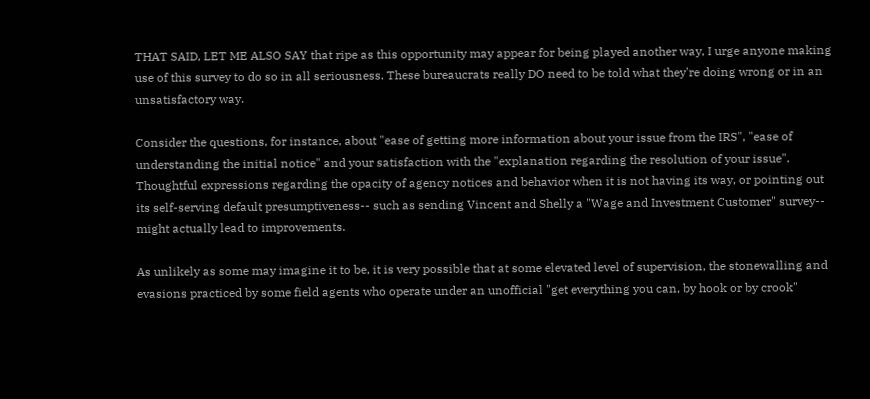THAT SAID, LET ME ALSO SAY that ripe as this opportunity may appear for being played another way, I urge anyone making use of this survey to do so in all seriousness. These bureaucrats really DO need to be told what they're doing wrong or in an unsatisfactory way.

Consider the questions, for instance, about "ease of getting more information about your issue from the IRS", "ease of understanding the initial notice" and your satisfaction with the "explanation regarding the resolution of your issue". Thoughtful expressions regarding the opacity of agency notices and behavior when it is not having its way, or pointing out its self-serving default presumptiveness-- such as sending Vincent and Shelly a "Wage and Investment Customer" survey-- might actually lead to improvements.

As unlikely as some may imagine it to be, it is very possible that at some elevated level of supervision, the stonewalling and evasions practiced by some field agents who operate under an unofficial "get everything you can, by hook or by crook"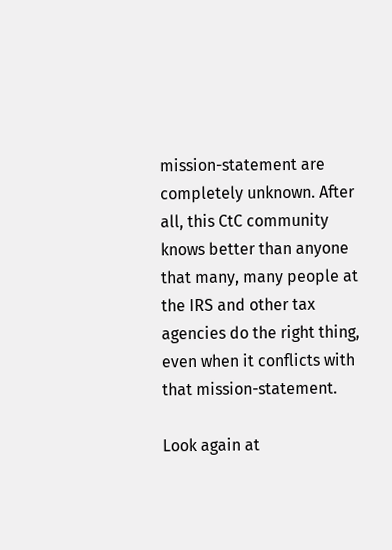mission-statement are completely unknown. After all, this CtC community knows better than anyone that many, many people at the IRS and other tax agencies do the right thing, even when it conflicts with that mission-statement.

Look again at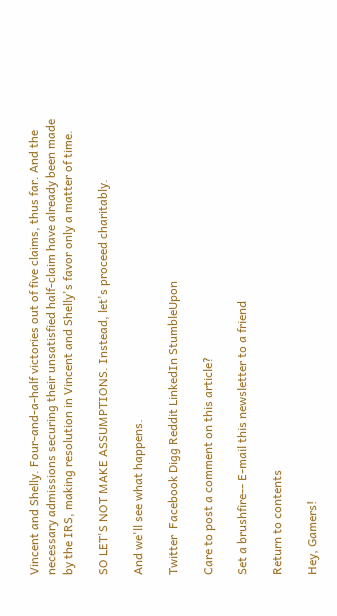Vincent and Shelly. Four-and-a-half victories out of five claims, thus far. And the necessary admissions securing their unsatisfied half-claim have already been made by the IRS, making resolution in Vincent and Shelly's favor only a matter of time.

SO LET'S NOT MAKE ASSUMPTIONS. Instead, let's proceed charitably.

And we'll see what happens.

Twitter  Facebook Digg Reddit LinkedIn StumbleUpon

Care to post a comment on this article?

Set a brushfire-- E-mail this newsletter to a friend

Return to contents

Hey, Gamers!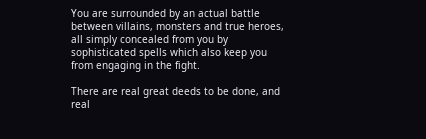You are surrounded by an actual battle between villains, monsters and true heroes, all simply concealed from you by sophisticated spells which also keep you from engaging in the fight.

There are real great deeds to be done, and real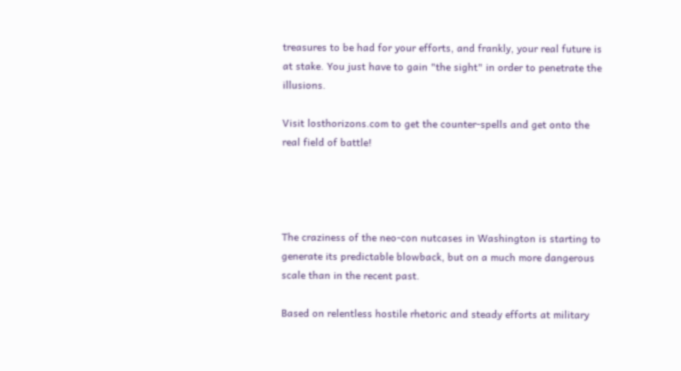treasures to be had for your efforts, and frankly, your real future is at stake. You just have to gain "the sight" in order to penetrate the illusions.

Visit losthorizons.com to get the counter-spells and get onto the real field of battle!




The craziness of the neo-con nutcases in Washington is starting to generate its predictable blowback, but on a much more dangerous scale than in the recent past.

Based on relentless hostile rhetoric and steady efforts at military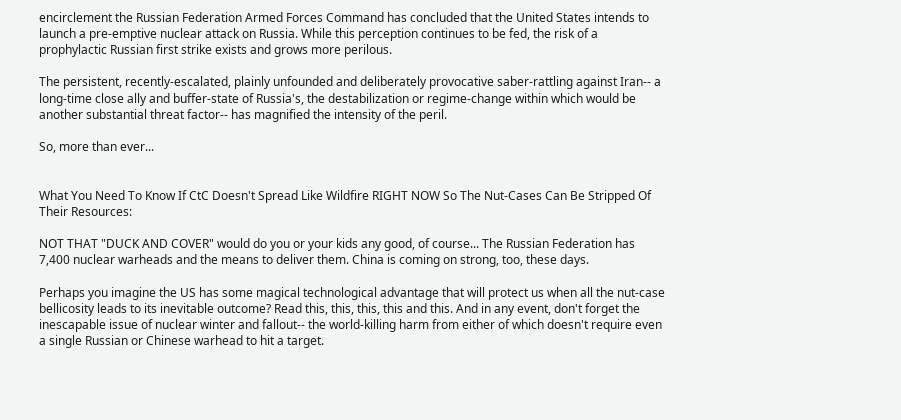encirclement the Russian Federation Armed Forces Command has concluded that the United States intends to launch a pre-emptive nuclear attack on Russia. While this perception continues to be fed, the risk of a prophylactic Russian first strike exists and grows more perilous.

The persistent, recently-escalated, plainly unfounded and deliberately provocative saber-rattling against Iran-- a long-time close ally and buffer-state of Russia's, the destabilization or regime-change within which would be another substantial threat factor-- has magnified the intensity of the peril.

So, more than ever...


What You Need To Know If CtC Doesn't Spread Like Wildfire RIGHT NOW So The Nut-Cases Can Be Stripped Of Their Resources:

NOT THAT "DUCK AND COVER" would do you or your kids any good, of course... The Russian Federation has 7,400 nuclear warheads and the means to deliver them. China is coming on strong, too, these days.

Perhaps you imagine the US has some magical technological advantage that will protect us when all the nut-case bellicosity leads to its inevitable outcome? Read this, this, this, this and this. And in any event, don't forget the inescapable issue of nuclear winter and fallout-- the world-killing harm from either of which doesn't require even a single Russian or Chinese warhead to hit a target.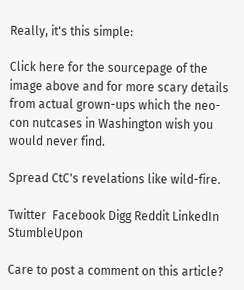Really, it's this simple:

Click here for the sourcepage of the image above and for more scary details from actual grown-ups which the neo-con nutcases in Washington wish you would never find.

Spread CtC's revelations like wild-fire.

Twitter  Facebook Digg Reddit LinkedIn StumbleUpon

Care to post a comment on this article?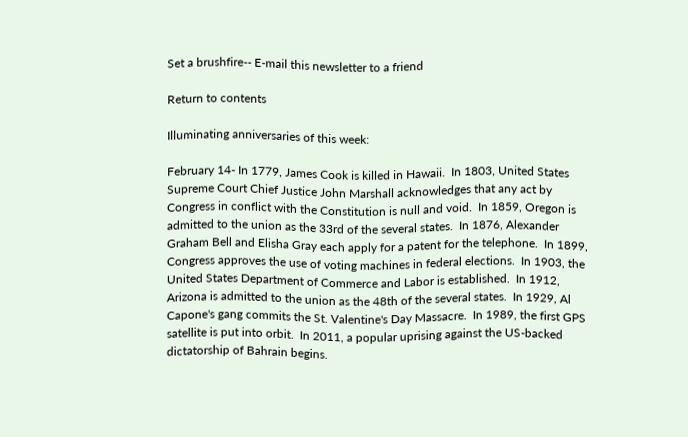Set a brushfire-- E-mail this newsletter to a friend

Return to contents

Illuminating anniversaries of this week:

February 14- In 1779, James Cook is killed in Hawaii.  In 1803, United States Supreme Court Chief Justice John Marshall acknowledges that any act by Congress in conflict with the Constitution is null and void.  In 1859, Oregon is admitted to the union as the 33rd of the several states.  In 1876, Alexander Graham Bell and Elisha Gray each apply for a patent for the telephone.  In 1899, Congress approves the use of voting machines in federal elections.  In 1903, the United States Department of Commerce and Labor is established.  In 1912, Arizona is admitted to the union as the 48th of the several states.  In 1929, Al Capone's gang commits the St. Valentine's Day Massacre.  In 1989, the first GPS satellite is put into orbit.  In 2011, a popular uprising against the US-backed dictatorship of Bahrain begins.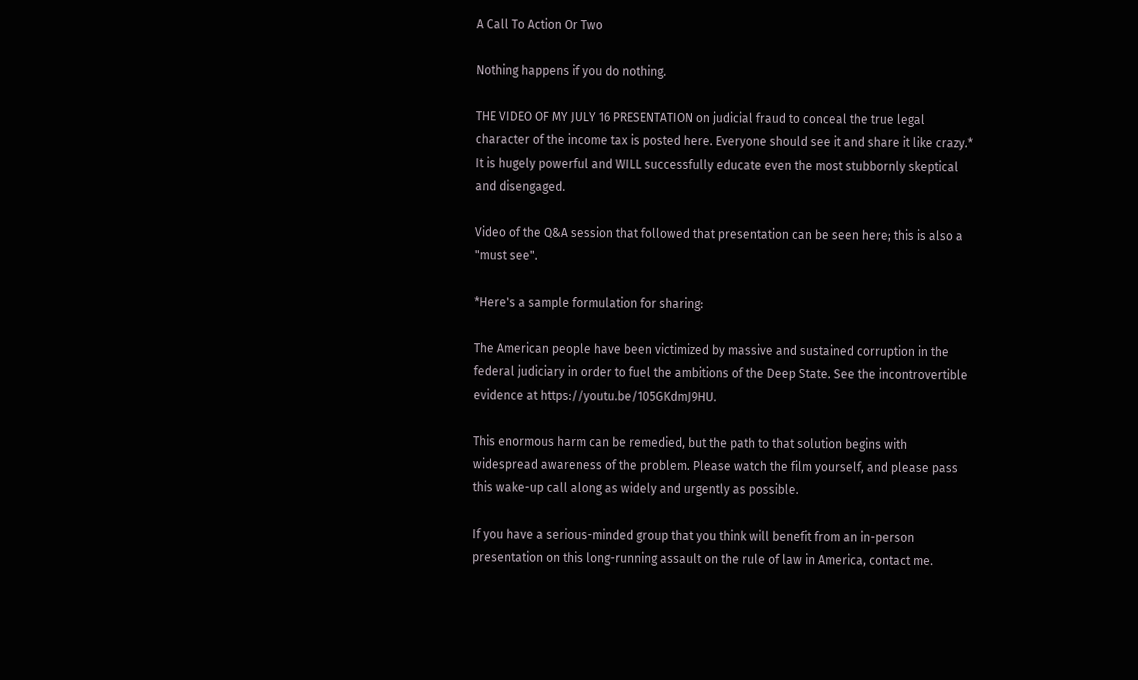A Call To Action Or Two

Nothing happens if you do nothing.

THE VIDEO OF MY JULY 16 PRESENTATION on judicial fraud to conceal the true legal character of the income tax is posted here. Everyone should see it and share it like crazy.* It is hugely powerful and WILL successfully educate even the most stubbornly skeptical and disengaged.

Video of the Q&A session that followed that presentation can be seen here; this is also a "must see".

*Here's a sample formulation for sharing:

The American people have been victimized by massive and sustained corruption in the federal judiciary in order to fuel the ambitions of the Deep State. See the incontrovertible evidence at https://youtu.be/105GKdmJ9HU.

This enormous harm can be remedied, but the path to that solution begins with widespread awareness of the problem. Please watch the film yourself, and please pass this wake-up call along as widely and urgently as possible.

If you have a serious-minded group that you think will benefit from an in-person presentation on this long-running assault on the rule of law in America, contact me.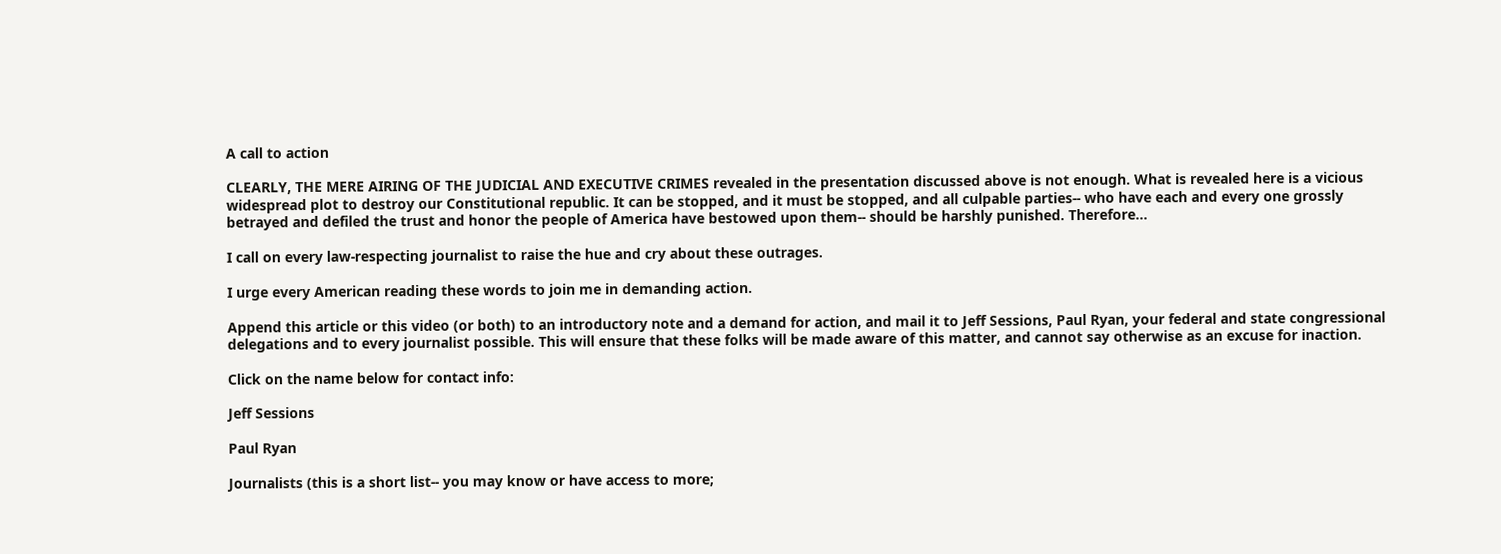A call to action

CLEARLY, THE MERE AIRING OF THE JUDICIAL AND EXECUTIVE CRIMES revealed in the presentation discussed above is not enough. What is revealed here is a vicious widespread plot to destroy our Constitutional republic. It can be stopped, and it must be stopped, and all culpable parties-- who have each and every one grossly betrayed and defiled the trust and honor the people of America have bestowed upon them-- should be harshly punished. Therefore...

I call on every law-respecting journalist to raise the hue and cry about these outrages.

I urge every American reading these words to join me in demanding action.

Append this article or this video (or both) to an introductory note and a demand for action, and mail it to Jeff Sessions, Paul Ryan, your federal and state congressional delegations and to every journalist possible. This will ensure that these folks will be made aware of this matter, and cannot say otherwise as an excuse for inaction.

Click on the name below for contact info:

Jeff Sessions

Paul Ryan

Journalists (this is a short list-- you may know or have access to more;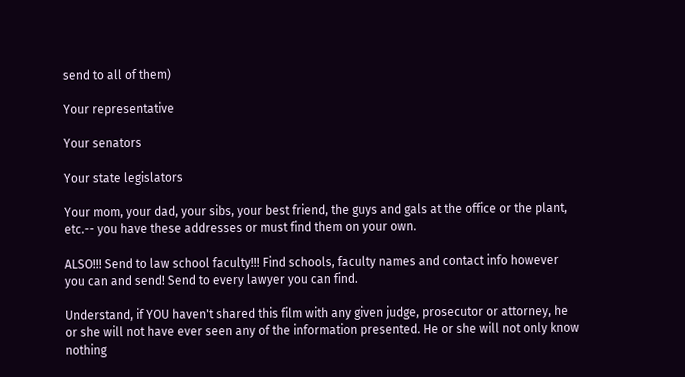send to all of them)

Your representative

Your senators

Your state legislators

Your mom, your dad, your sibs, your best friend, the guys and gals at the office or the plant, etc.-- you have these addresses or must find them on your own.

ALSO!!! Send to law school faculty!!! Find schools, faculty names and contact info however you can and send! Send to every lawyer you can find.

Understand, if YOU haven't shared this film with any given judge, prosecutor or attorney, he or she will not have ever seen any of the information presented. He or she will not only know nothing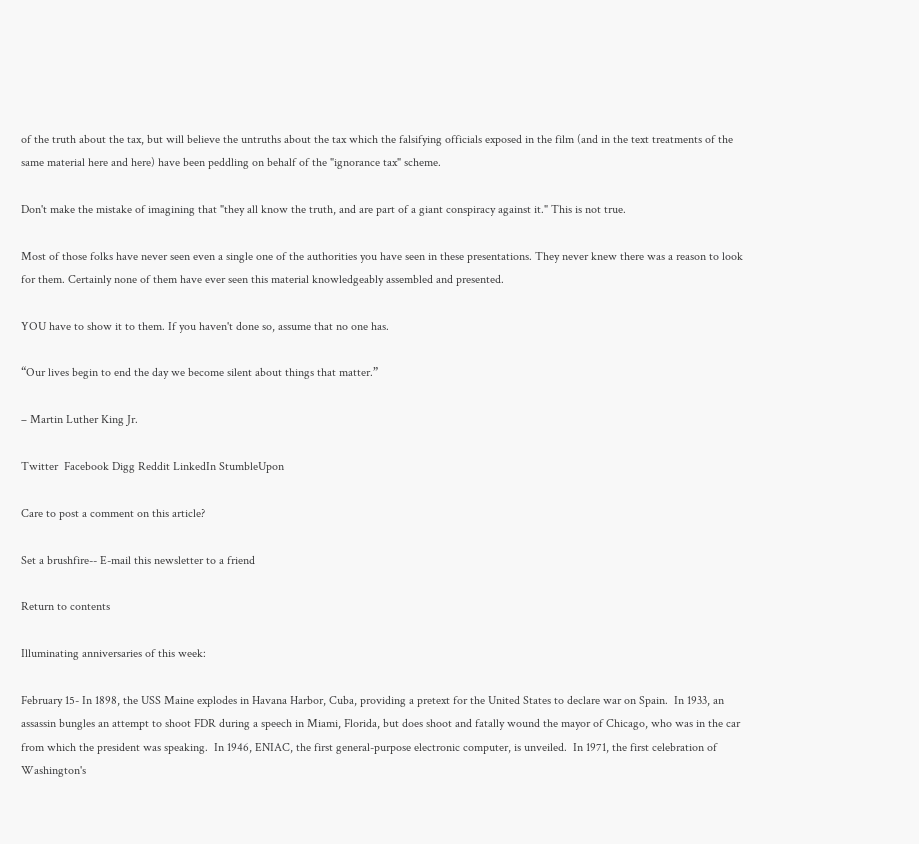of the truth about the tax, but will believe the untruths about the tax which the falsifying officials exposed in the film (and in the text treatments of the same material here and here) have been peddling on behalf of the "ignorance tax" scheme.

Don't make the mistake of imagining that "they all know the truth, and are part of a giant conspiracy against it." This is not true.

Most of those folks have never seen even a single one of the authorities you have seen in these presentations. They never knew there was a reason to look for them. Certainly none of them have ever seen this material knowledgeably assembled and presented.

YOU have to show it to them. If you haven't done so, assume that no one has.

“Our lives begin to end the day we become silent about things that matter.”

– Martin Luther King Jr.

Twitter  Facebook Digg Reddit LinkedIn StumbleUpon

Care to post a comment on this article?

Set a brushfire-- E-mail this newsletter to a friend

Return to contents

Illuminating anniversaries of this week:

February 15- In 1898, the USS Maine explodes in Havana Harbor, Cuba, providing a pretext for the United States to declare war on Spain.  In 1933, an assassin bungles an attempt to shoot FDR during a speech in Miami, Florida, but does shoot and fatally wound the mayor of Chicago, who was in the car from which the president was speaking.  In 1946, ENIAC, the first general-purpose electronic computer, is unveiled.  In 1971, the first celebration of Washington's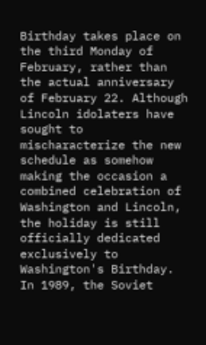Birthday takes place on the third Monday of February, rather than the actual anniversary of February 22. Although Lincoln idolaters have sought to mischaracterize the new schedule as somehow making the occasion a combined celebration of Washington and Lincoln, the holiday is still officially dedicated exclusively to Washington's Birthday.  In 1989, the Soviet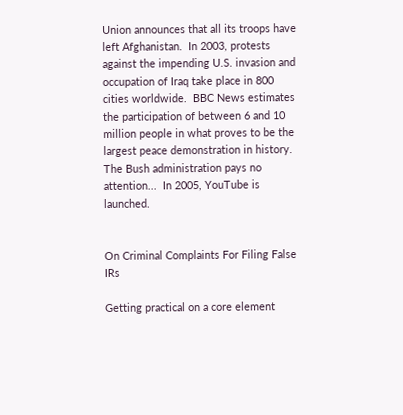Union announces that all its troops have left Afghanistan.  In 2003, protests against the impending U.S. invasion and occupation of Iraq take place in 800 cities worldwide.  BBC News estimates the participation of between 6 and 10 million people in what proves to be the largest peace demonstration in history.  The Bush administration pays no attention...  In 2005, YouTube is launched.


On Criminal Complaints For Filing False IRs

Getting practical on a core element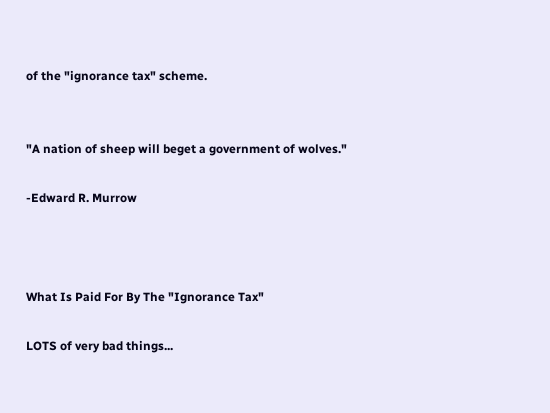of the "ignorance tax" scheme.


"A nation of sheep will beget a government of wolves."

-Edward R. Murrow



What Is Paid For By The "Ignorance Tax"

LOTS of very bad things...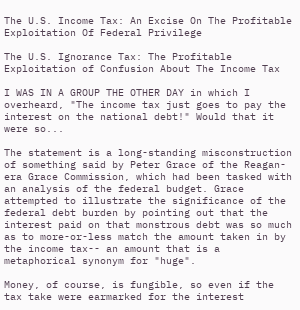The U.S. Income Tax: An Excise On The Profitable Exploitation Of Federal Privilege

The U.S. Ignorance Tax: The Profitable Exploitation of Confusion About The Income Tax

I WAS IN A GROUP THE OTHER DAY in which I overheard, "The income tax just goes to pay the interest on the national debt!" Would that it were so...

The statement is a long-standing misconstruction of something said by Peter Grace of the Reagan-era Grace Commission, which had been tasked with an analysis of the federal budget. Grace attempted to illustrate the significance of the federal debt burden by pointing out that the interest paid on that monstrous debt was so much as to more-or-less match the amount taken in by the income tax-- an amount that is a metaphorical synonym for "huge".

Money, of course, is fungible, so even if the tax take were earmarked for the interest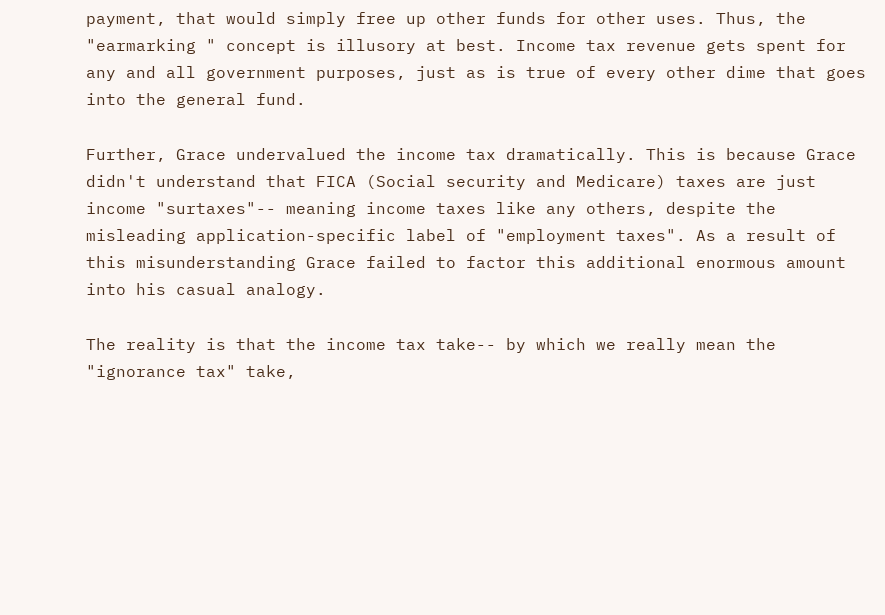payment, that would simply free up other funds for other uses. Thus, the "earmarking " concept is illusory at best. Income tax revenue gets spent for any and all government purposes, just as is true of every other dime that goes into the general fund.

Further, Grace undervalued the income tax dramatically. This is because Grace didn't understand that FICA (Social security and Medicare) taxes are just income "surtaxes"-- meaning income taxes like any others, despite the misleading application-specific label of "employment taxes". As a result of this misunderstanding Grace failed to factor this additional enormous amount into his casual analogy.

The reality is that the income tax take-- by which we really mean the "ignorance tax" take,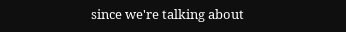since we're talking about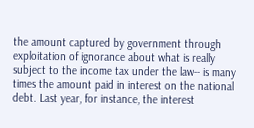the amount captured by government through exploitation of ignorance about what is really subject to the income tax under the law-- is many times the amount paid in interest on the national debt. Last year, for instance, the interest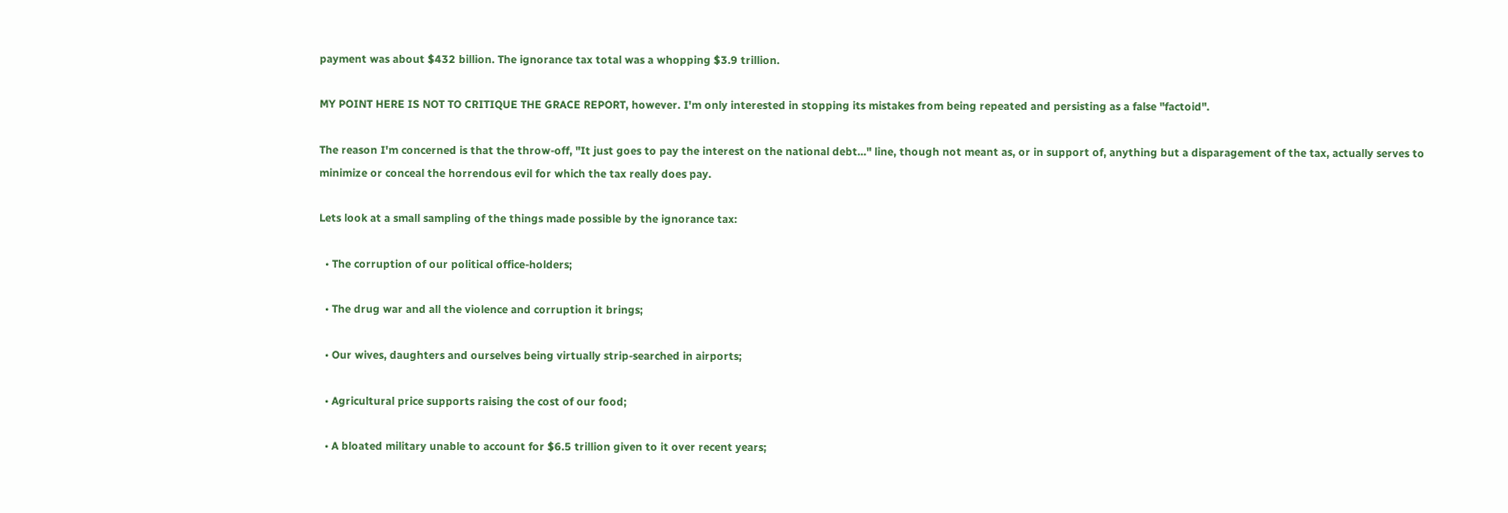payment was about $432 billion. The ignorance tax total was a whopping $3.9 trillion.

MY POINT HERE IS NOT TO CRITIQUE THE GRACE REPORT, however. I'm only interested in stopping its mistakes from being repeated and persisting as a false "factoid".

The reason I'm concerned is that the throw-off, "It just goes to pay the interest on the national debt..." line, though not meant as, or in support of, anything but a disparagement of the tax, actually serves to minimize or conceal the horrendous evil for which the tax really does pay.

Lets look at a small sampling of the things made possible by the ignorance tax:

  • The corruption of our political office-holders;

  • The drug war and all the violence and corruption it brings;

  • Our wives, daughters and ourselves being virtually strip-searched in airports;

  • Agricultural price supports raising the cost of our food;

  • A bloated military unable to account for $6.5 trillion given to it over recent years;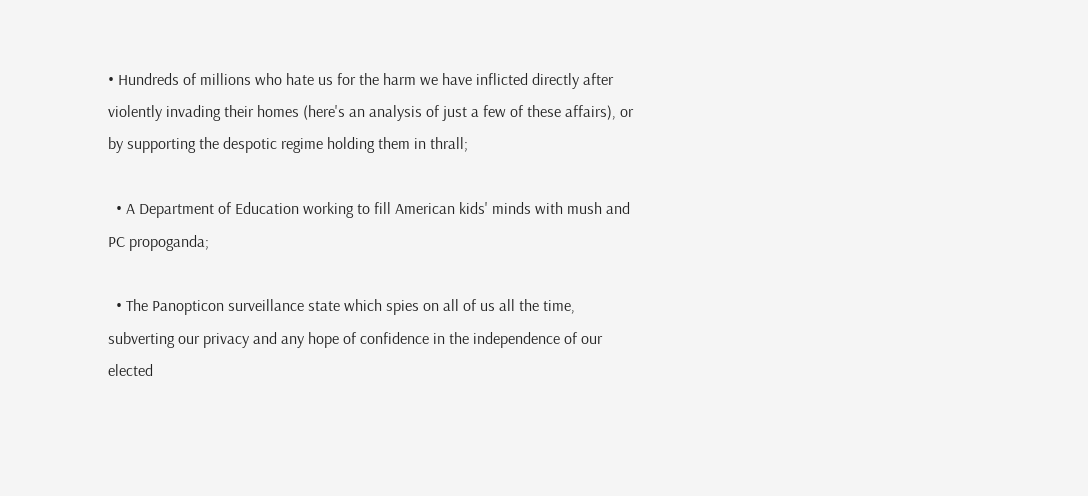• Hundreds of millions who hate us for the harm we have inflicted directly after violently invading their homes (here's an analysis of just a few of these affairs), or by supporting the despotic regime holding them in thrall;

  • A Department of Education working to fill American kids' minds with mush and PC propoganda;

  • The Panopticon surveillance state which spies on all of us all the time, subverting our privacy and any hope of confidence in the independence of our elected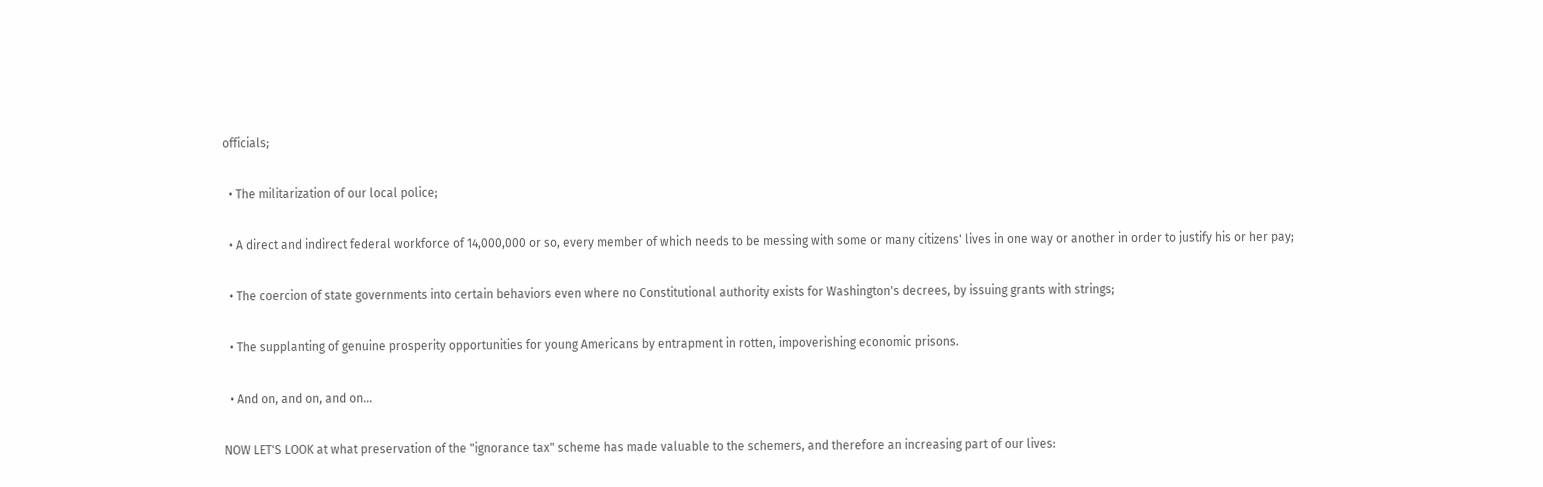officials;

  • The militarization of our local police;

  • A direct and indirect federal workforce of 14,000,000 or so, every member of which needs to be messing with some or many citizens' lives in one way or another in order to justify his or her pay;

  • The coercion of state governments into certain behaviors even where no Constitutional authority exists for Washington's decrees, by issuing grants with strings;

  • The supplanting of genuine prosperity opportunities for young Americans by entrapment in rotten, impoverishing economic prisons.

  • And on, and on, and on...

NOW LET'S LOOK at what preservation of the "ignorance tax" scheme has made valuable to the schemers, and therefore an increasing part of our lives: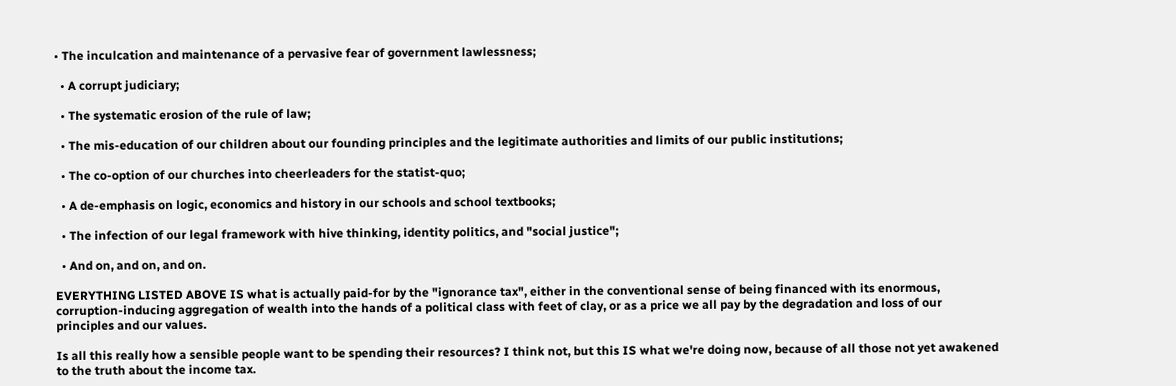• The inculcation and maintenance of a pervasive fear of government lawlessness;

  • A corrupt judiciary;

  • The systematic erosion of the rule of law;

  • The mis-education of our children about our founding principles and the legitimate authorities and limits of our public institutions;

  • The co-option of our churches into cheerleaders for the statist-quo;

  • A de-emphasis on logic, economics and history in our schools and school textbooks;

  • The infection of our legal framework with hive thinking, identity politics, and "social justice";

  • And on, and on, and on.

EVERYTHING LISTED ABOVE IS what is actually paid-for by the "ignorance tax", either in the conventional sense of being financed with its enormous, corruption-inducing aggregation of wealth into the hands of a political class with feet of clay, or as a price we all pay by the degradation and loss of our principles and our values.

Is all this really how a sensible people want to be spending their resources? I think not, but this IS what we're doing now, because of all those not yet awakened to the truth about the income tax.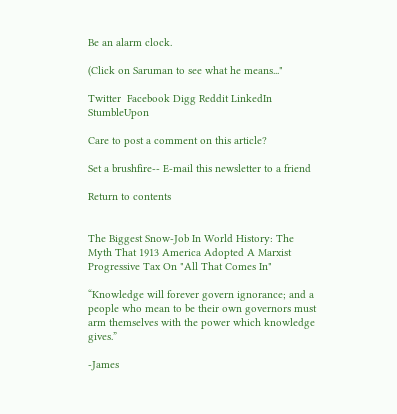Be an alarm clock.

(Click on Saruman to see what he means..."

Twitter  Facebook Digg Reddit LinkedIn StumbleUpon

Care to post a comment on this article?

Set a brushfire-- E-mail this newsletter to a friend

Return to contents


The Biggest Snow-Job In World History: The Myth That 1913 America Adopted A Marxist Progressive Tax On "All That Comes In"

“Knowledge will forever govern ignorance; and a people who mean to be their own governors must arm themselves with the power which knowledge gives.”

-James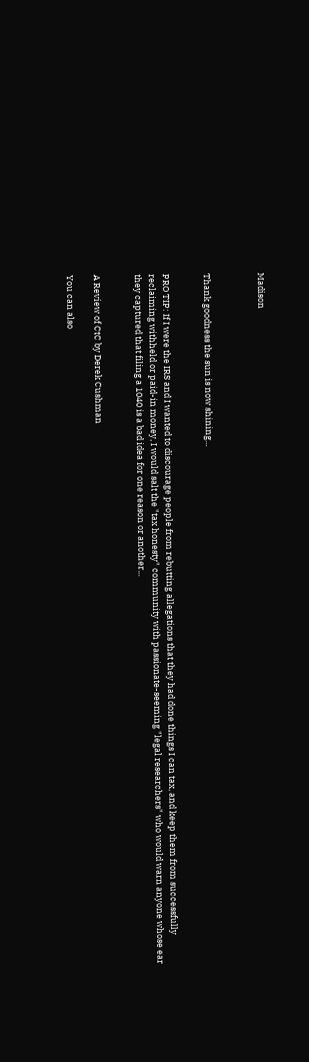Madison



Thank goodness the sun is now shining...


PRO TIP: If I were the IRS and I wanted to discourage people from rebutting allegations that they had done things I can tax, and keep them from successfully reclaiming withheld or paid-in money, I would salt the "tax honesty" community with passionate-seeming "legal researchers" who would warn anyone whose ear they captured that filing a 1040 is a bad idea for one reason or another...


A Review of CtC by Derek Cushman

You can also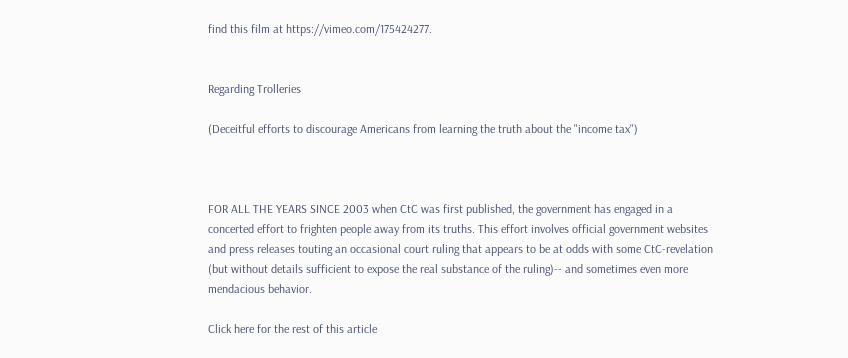find this film at https://vimeo.com/175424277.


Regarding Trolleries

(Deceitful efforts to discourage Americans from learning the truth about the "income tax")



FOR ALL THE YEARS SINCE 2003 when CtC was first published, the government has engaged in a concerted effort to frighten people away from its truths. This effort involves official government websites and press releases touting an occasional court ruling that appears to be at odds with some CtC-revelation (but without details sufficient to expose the real substance of the ruling)-- and sometimes even more mendacious behavior.

Click here for the rest of this article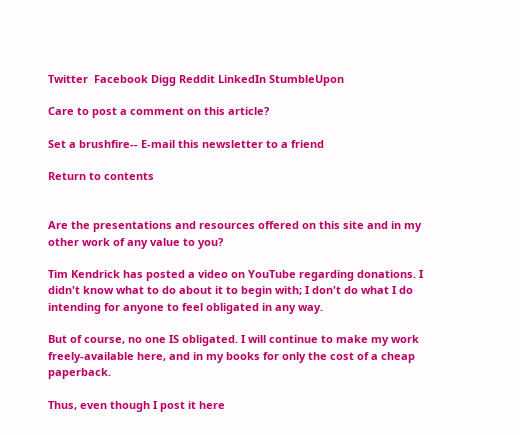Twitter  Facebook Digg Reddit LinkedIn StumbleUpon

Care to post a comment on this article?

Set a brushfire-- E-mail this newsletter to a friend

Return to contents


Are the presentations and resources offered on this site and in my other work of any value to you?

Tim Kendrick has posted a video on YouTube regarding donations. I didn't know what to do about it to begin with; I don't do what I do intending for anyone to feel obligated in any way.

But of course, no one IS obligated. I will continue to make my work freely-available here, and in my books for only the cost of a cheap paperback.

Thus, even though I post it here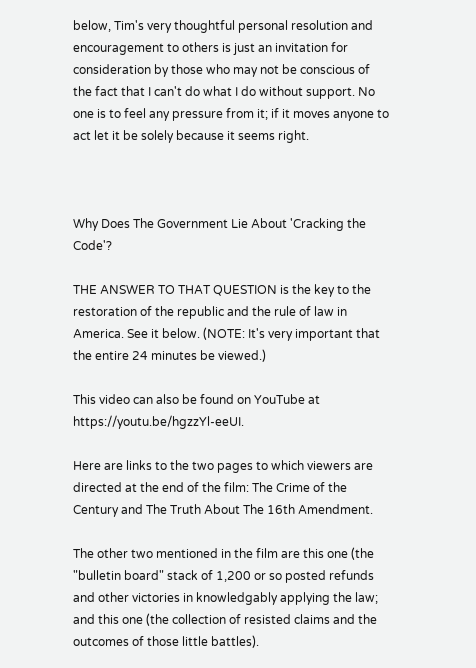below, Tim's very thoughtful personal resolution and encouragement to others is just an invitation for consideration by those who may not be conscious of the fact that I can't do what I do without support. No one is to feel any pressure from it; if it moves anyone to act let it be solely because it seems right.



Why Does The Government Lie About 'Cracking the Code'?

THE ANSWER TO THAT QUESTION is the key to the restoration of the republic and the rule of law in America. See it below. (NOTE: It's very important that the entire 24 minutes be viewed.)

This video can also be found on YouTube at https://youtu.be/hgzzYl-eeUI.

Here are links to the two pages to which viewers are directed at the end of the film: The Crime of the Century and The Truth About The 16th Amendment.

The other two mentioned in the film are this one (the "bulletin board" stack of 1,200 or so posted refunds and other victories in knowledgably applying the law; and this one (the collection of resisted claims and the outcomes of those little battles).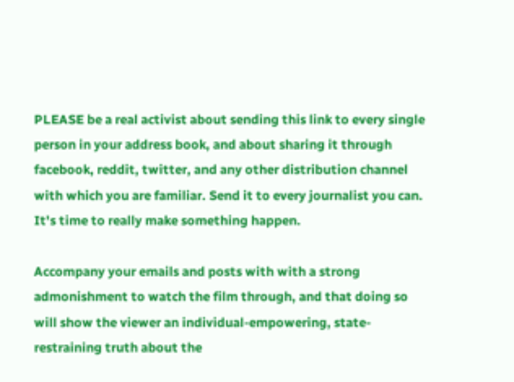PLEASE be a real activist about sending this link to every single person in your address book, and about sharing it through facebook, reddit, twitter, and any other distribution channel with which you are familiar. Send it to every journalist you can. It's time to really make something happen.

Accompany your emails and posts with with a strong admonishment to watch the film through, and that doing so will show the viewer an individual-empowering, state-restraining truth about the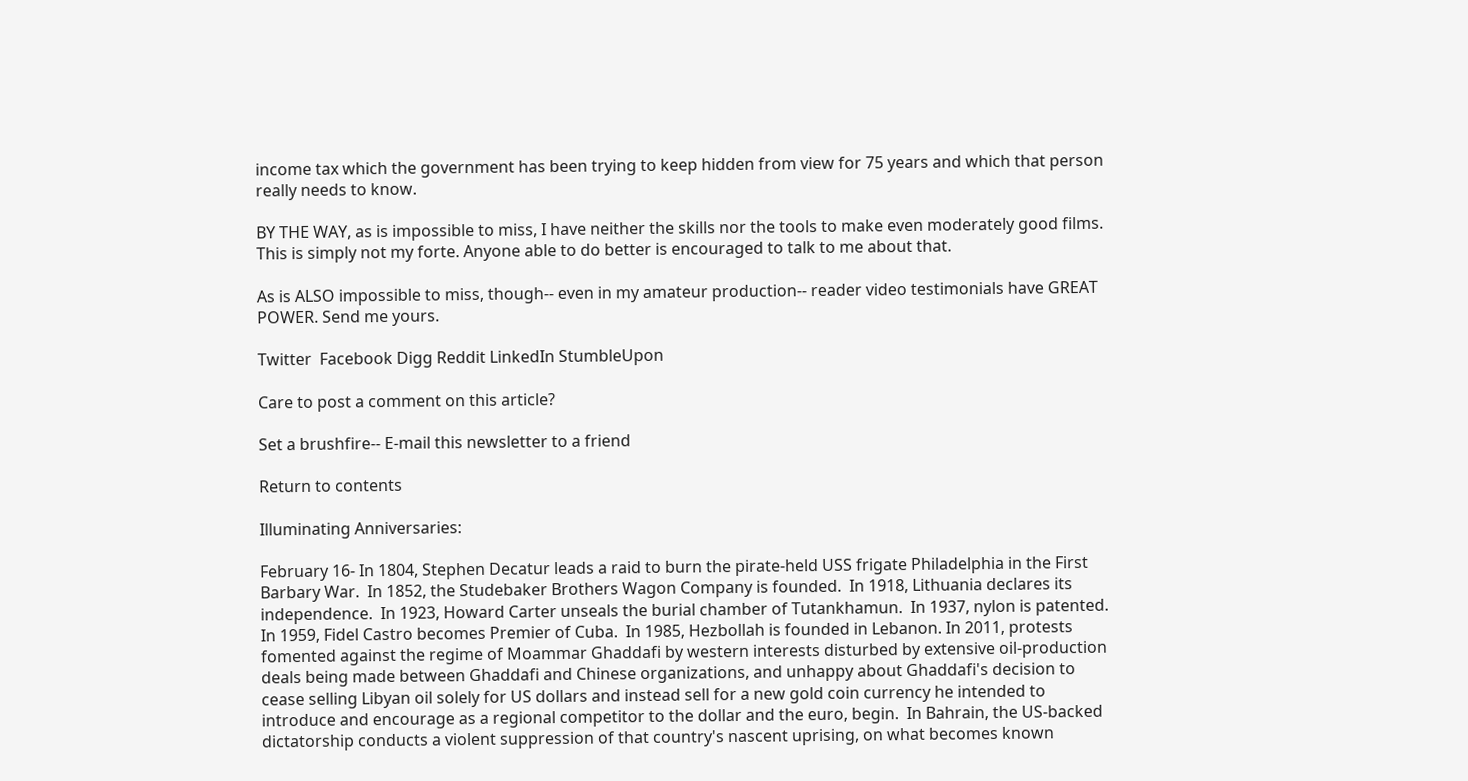income tax which the government has been trying to keep hidden from view for 75 years and which that person really needs to know.

BY THE WAY, as is impossible to miss, I have neither the skills nor the tools to make even moderately good films. This is simply not my forte. Anyone able to do better is encouraged to talk to me about that.

As is ALSO impossible to miss, though-- even in my amateur production-- reader video testimonials have GREAT POWER. Send me yours.

Twitter  Facebook Digg Reddit LinkedIn StumbleUpon

Care to post a comment on this article?

Set a brushfire-- E-mail this newsletter to a friend

Return to contents

Illuminating Anniversaries:

February 16- In 1804, Stephen Decatur leads a raid to burn the pirate-held USS frigate Philadelphia in the First Barbary War.  In 1852, the Studebaker Brothers Wagon Company is founded.  In 1918, Lithuania declares its independence.  In 1923, Howard Carter unseals the burial chamber of Tutankhamun.  In 1937, nylon is patented.  In 1959, Fidel Castro becomes Premier of Cuba.  In 1985, Hezbollah is founded in Lebanon. In 2011, protests fomented against the regime of Moammar Ghaddafi by western interests disturbed by extensive oil-production deals being made between Ghaddafi and Chinese organizations, and unhappy about Ghaddafi's decision to cease selling Libyan oil solely for US dollars and instead sell for a new gold coin currency he intended to introduce and encourage as a regional competitor to the dollar and the euro, begin.  In Bahrain, the US-backed dictatorship conducts a violent suppression of that country's nascent uprising, on what becomes known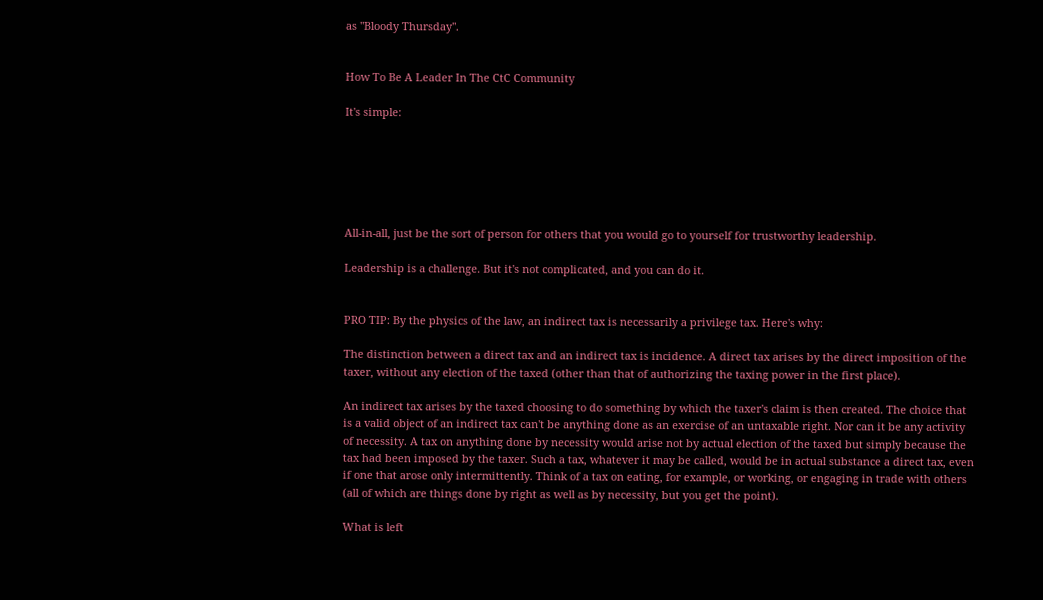as "Bloody Thursday".


How To Be A Leader In The CtC Community

It's simple:






All-in-all, just be the sort of person for others that you would go to yourself for trustworthy leadership.

Leadership is a challenge. But it's not complicated, and you can do it.


PRO TIP: By the physics of the law, an indirect tax is necessarily a privilege tax. Here's why:

The distinction between a direct tax and an indirect tax is incidence. A direct tax arises by the direct imposition of the taxer, without any election of the taxed (other than that of authorizing the taxing power in the first place).

An indirect tax arises by the taxed choosing to do something by which the taxer's claim is then created. The choice that is a valid object of an indirect tax can't be anything done as an exercise of an untaxable right. Nor can it be any activity of necessity. A tax on anything done by necessity would arise not by actual election of the taxed but simply because the tax had been imposed by the taxer. Such a tax, whatever it may be called, would be in actual substance a direct tax, even if one that arose only intermittently. Think of a tax on eating, for example, or working, or engaging in trade with others (all of which are things done by right as well as by necessity, but you get the point).

What is left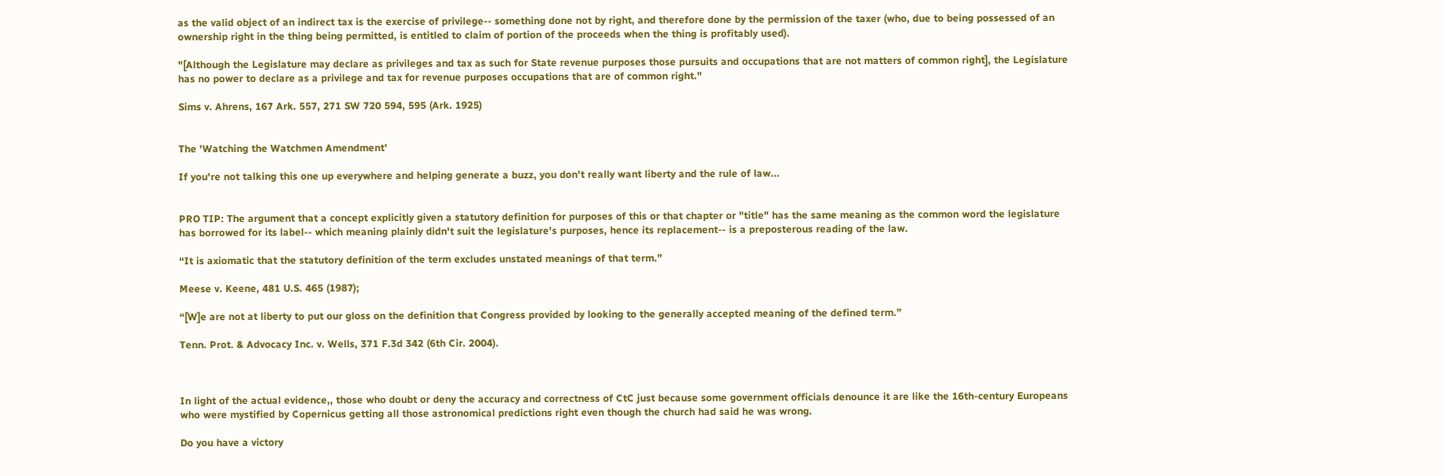as the valid object of an indirect tax is the exercise of privilege-- something done not by right, and therefore done by the permission of the taxer (who, due to being possessed of an ownership right in the thing being permitted, is entitled to claim of portion of the proceeds when the thing is profitably used).

"[Although the Legislature may declare as privileges and tax as such for State revenue purposes those pursuits and occupations that are not matters of common right], the Legislature has no power to declare as a privilege and tax for revenue purposes occupations that are of common right."

Sims v. Ahrens, 167 Ark. 557, 271 SW 720 594, 595 (Ark. 1925)


The 'Watching the Watchmen Amendment'

If you're not talking this one up everywhere and helping generate a buzz, you don't really want liberty and the rule of law...


PRO TIP: The argument that a concept explicitly given a statutory definition for purposes of this or that chapter or "title" has the same meaning as the common word the legislature has borrowed for its label-- which meaning plainly didn't suit the legislature's purposes, hence its replacement-- is a preposterous reading of the law.

“It is axiomatic that the statutory definition of the term excludes unstated meanings of that term.”

Meese v. Keene, 481 U.S. 465 (1987);

“[W]e are not at liberty to put our gloss on the definition that Congress provided by looking to the generally accepted meaning of the defined term.”

Tenn. Prot. & Advocacy Inc. v. Wells, 371 F.3d 342 (6th Cir. 2004).



In light of the actual evidence,, those who doubt or deny the accuracy and correctness of CtC just because some government officials denounce it are like the 16th-century Europeans who were mystified by Copernicus getting all those astronomical predictions right even though the church had said he was wrong.

Do you have a victory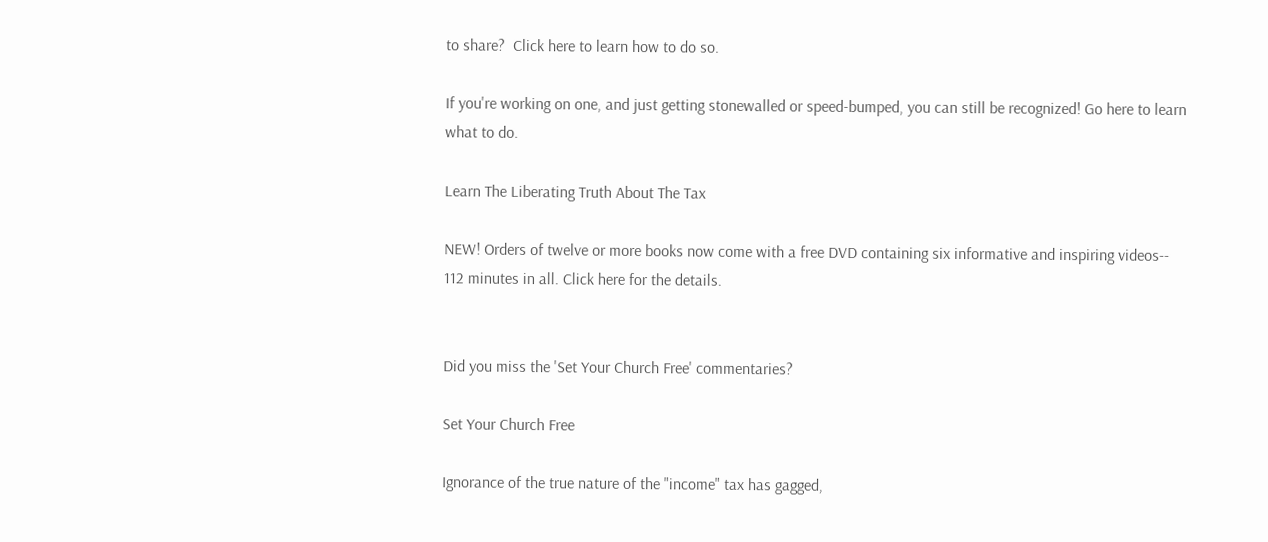to share?  Click here to learn how to do so.

If you're working on one, and just getting stonewalled or speed-bumped, you can still be recognized! Go here to learn what to do.

Learn The Liberating Truth About The Tax

NEW! Orders of twelve or more books now come with a free DVD containing six informative and inspiring videos-- 112 minutes in all. Click here for the details.


Did you miss the 'Set Your Church Free' commentaries?

Set Your Church Free

Ignorance of the true nature of the "income" tax has gagged,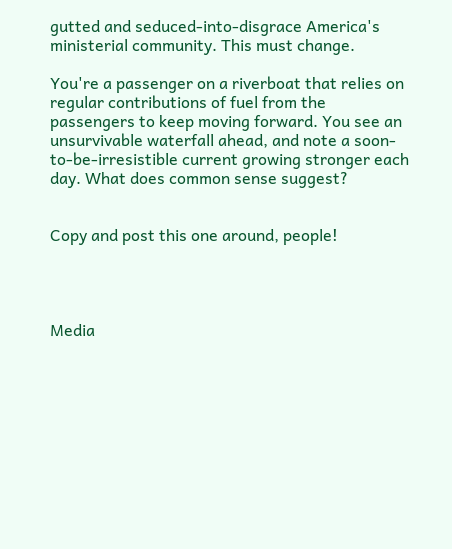gutted and seduced-into-disgrace America's ministerial community. This must change.

You're a passenger on a riverboat that relies on regular contributions of fuel from the passengers to keep moving forward. You see an unsurvivable waterfall ahead, and note a soon-to-be-irresistible current growing stronger each day. What does common sense suggest?


Copy and post this one around, people!




Media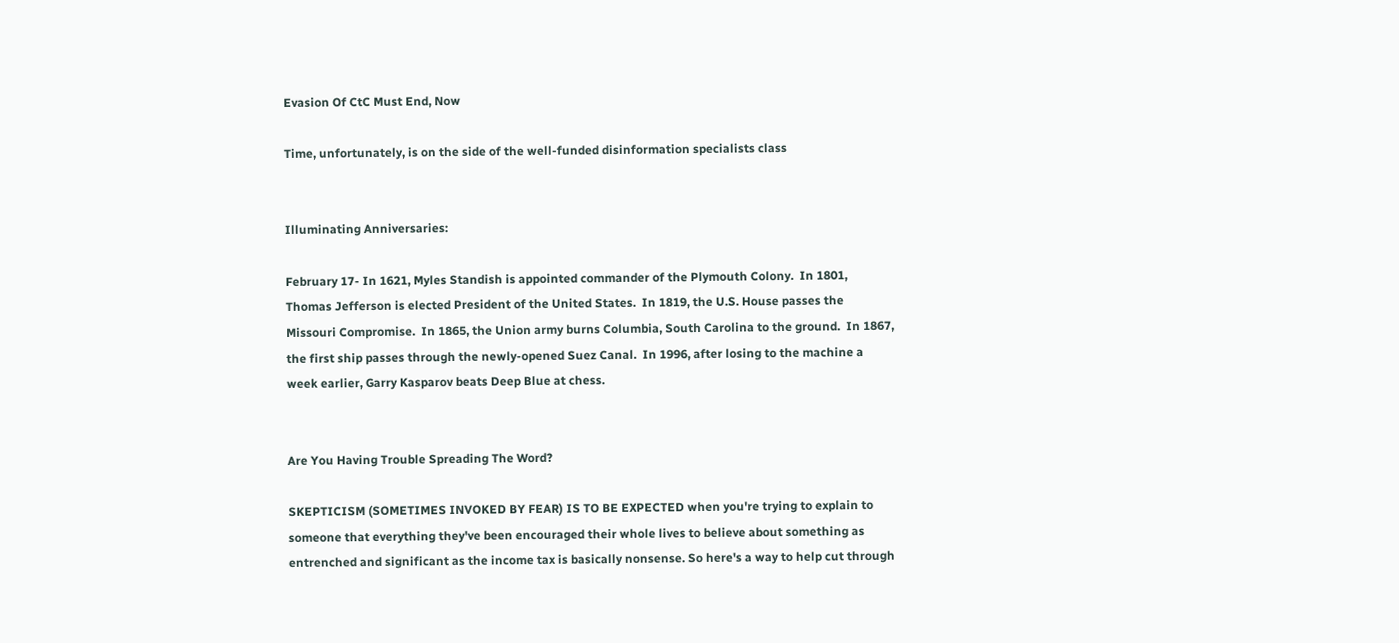Evasion Of CtC Must End, Now

Time, unfortunately, is on the side of the well-funded disinformation specialists class


Illuminating Anniversaries:

February 17- In 1621, Myles Standish is appointed commander of the Plymouth Colony.  In 1801, Thomas Jefferson is elected President of the United States.  In 1819, the U.S. House passes the Missouri Compromise.  In 1865, the Union army burns Columbia, South Carolina to the ground.  In 1867, the first ship passes through the newly-opened Suez Canal.  In 1996, after losing to the machine a week earlier, Garry Kasparov beats Deep Blue at chess.


Are You Having Trouble Spreading The Word?

SKEPTICISM (SOMETIMES INVOKED BY FEAR) IS TO BE EXPECTED when you're trying to explain to someone that everything they've been encouraged their whole lives to believe about something as entrenched and significant as the income tax is basically nonsense. So here's a way to help cut through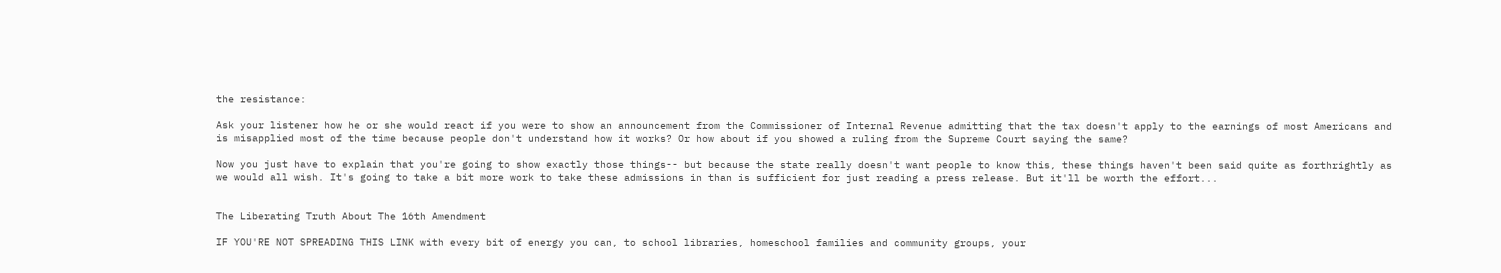the resistance:

Ask your listener how he or she would react if you were to show an announcement from the Commissioner of Internal Revenue admitting that the tax doesn't apply to the earnings of most Americans and is misapplied most of the time because people don't understand how it works? Or how about if you showed a ruling from the Supreme Court saying the same?

Now you just have to explain that you're going to show exactly those things-- but because the state really doesn't want people to know this, these things haven't been said quite as forthrightly as we would all wish. It's going to take a bit more work to take these admissions in than is sufficient for just reading a press release. But it'll be worth the effort...


The Liberating Truth About The 16th Amendment

IF YOU'RE NOT SPREADING THIS LINK with every bit of energy you can, to school libraries, homeschool families and community groups, your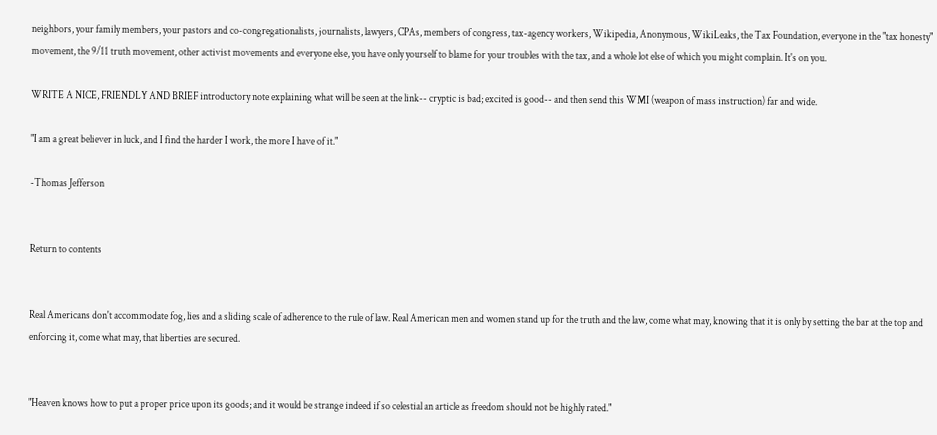neighbors, your family members, your pastors and co-congregationalists, journalists, lawyers, CPAs, members of congress, tax-agency workers, Wikipedia, Anonymous, WikiLeaks, the Tax Foundation, everyone in the "tax honesty" movement, the 9/11 truth movement, other activist movements and everyone else, you have only yourself to blame for your troubles with the tax, and a whole lot else of which you might complain. It's on you.

WRITE A NICE, FRIENDLY AND BRIEF introductory note explaining what will be seen at the link-- cryptic is bad; excited is good-- and then send this WMI (weapon of mass instruction) far and wide.

"I am a great believer in luck, and I find the harder I work, the more I have of it."

-Thomas Jefferson


Return to contents


Real Americans don't accommodate fog, lies and a sliding scale of adherence to the rule of law. Real American men and women stand up for the truth and the law, come what may, knowing that it is only by setting the bar at the top and enforcing it, come what may, that liberties are secured.


"Heaven knows how to put a proper price upon its goods; and it would be strange indeed if so celestial an article as freedom should not be highly rated."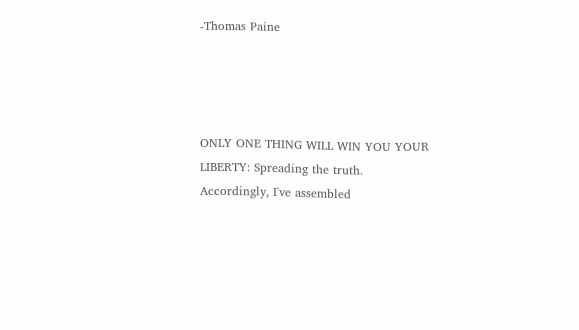-Thomas Paine




ONLY ONE THING WILL WIN YOU YOUR LIBERTY: Spreading the truth. Accordingly, I've assembled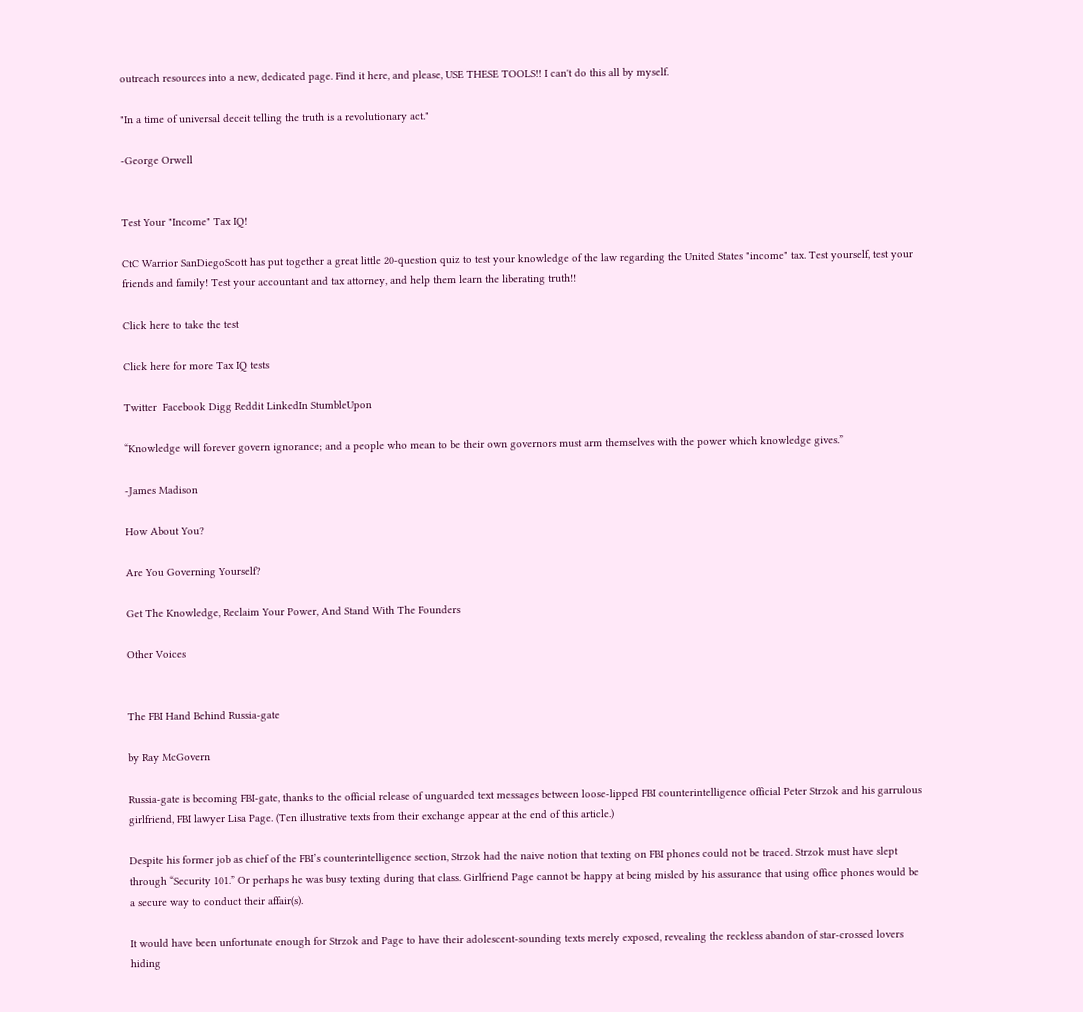outreach resources into a new, dedicated page. Find it here, and please, USE THESE TOOLS!! I can't do this all by myself.

"In a time of universal deceit telling the truth is a revolutionary act."

-George Orwell


Test Your "Income" Tax IQ!

CtC Warrior SanDiegoScott has put together a great little 20-question quiz to test your knowledge of the law regarding the United States "income" tax. Test yourself, test your friends and family! Test your accountant and tax attorney, and help them learn the liberating truth!!

Click here to take the test

Click here for more Tax IQ tests

Twitter  Facebook Digg Reddit LinkedIn StumbleUpon

“Knowledge will forever govern ignorance; and a people who mean to be their own governors must arm themselves with the power which knowledge gives.”

-James Madison

How About You?

Are You Governing Yourself?

Get The Knowledge, Reclaim Your Power, And Stand With The Founders

Other Voices


The FBI Hand Behind Russia-gate

by Ray McGovern

Russia-gate is becoming FBI-gate, thanks to the official release of unguarded text messages between loose-lipped FBI counterintelligence official Peter Strzok and his garrulous girlfriend, FBI lawyer Lisa Page. (Ten illustrative texts from their exchange appear at the end of this article.)

Despite his former job as chief of the FBI’s counterintelligence section, Strzok had the naive notion that texting on FBI phones could not be traced. Strzok must have slept through “Security 101.” Or perhaps he was busy texting during that class. Girlfriend Page cannot be happy at being misled by his assurance that using office phones would be a secure way to conduct their affair(s).

It would have been unfortunate enough for Strzok and Page to have their adolescent-sounding texts merely exposed, revealing the reckless abandon of star-crossed lovers hiding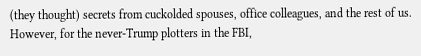(they thought) secrets from cuckolded spouses, office colleagues, and the rest of us. However, for the never-Trump plotters in the FBI,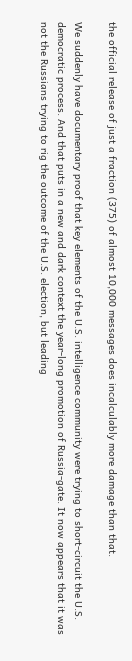the official release of just a fraction (375) of almost 10,000 messages does incalculably more damage than that.

We suddenly have documentary proof that key elements of the U.S. intelligence community were trying to short-circuit the U.S. democratic process. And that puts in a new and dark context the year-long promotion of Russia-gate. It now appears that it was not the Russians trying to rig the outcome of the U.S. election, but leading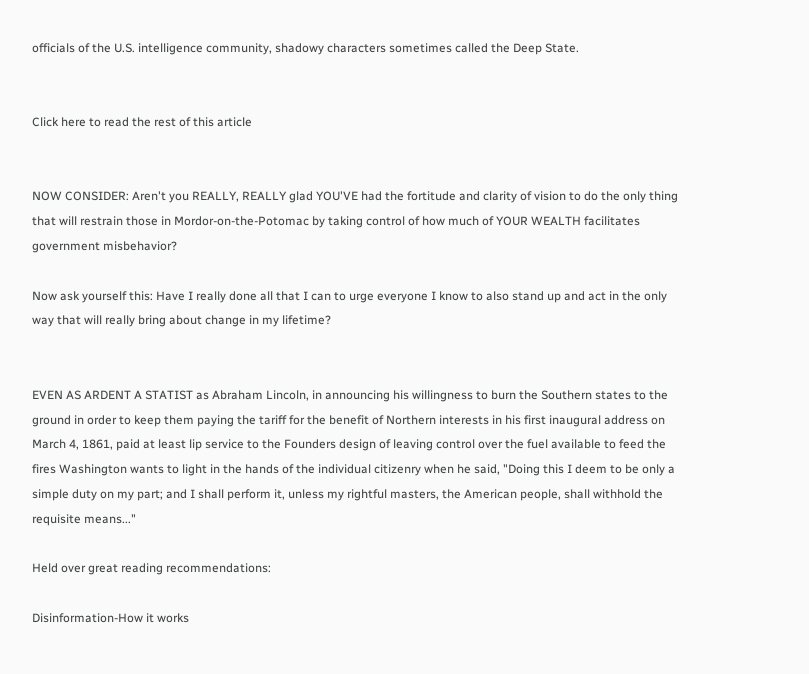officials of the U.S. intelligence community, shadowy characters sometimes called the Deep State.


Click here to read the rest of this article


NOW CONSIDER: Aren't you REALLY, REALLY glad YOU'VE had the fortitude and clarity of vision to do the only thing that will restrain those in Mordor-on-the-Potomac by taking control of how much of YOUR WEALTH facilitates government misbehavior?

Now ask yourself this: Have I really done all that I can to urge everyone I know to also stand up and act in the only way that will really bring about change in my lifetime?


EVEN AS ARDENT A STATIST as Abraham Lincoln, in announcing his willingness to burn the Southern states to the ground in order to keep them paying the tariff for the benefit of Northern interests in his first inaugural address on March 4, 1861, paid at least lip service to the Founders design of leaving control over the fuel available to feed the fires Washington wants to light in the hands of the individual citizenry when he said, "Doing this I deem to be only a simple duty on my part; and I shall perform it, unless my rightful masters, the American people, shall withhold the requisite means..."

Held over great reading recommendations:

Disinformation-How it works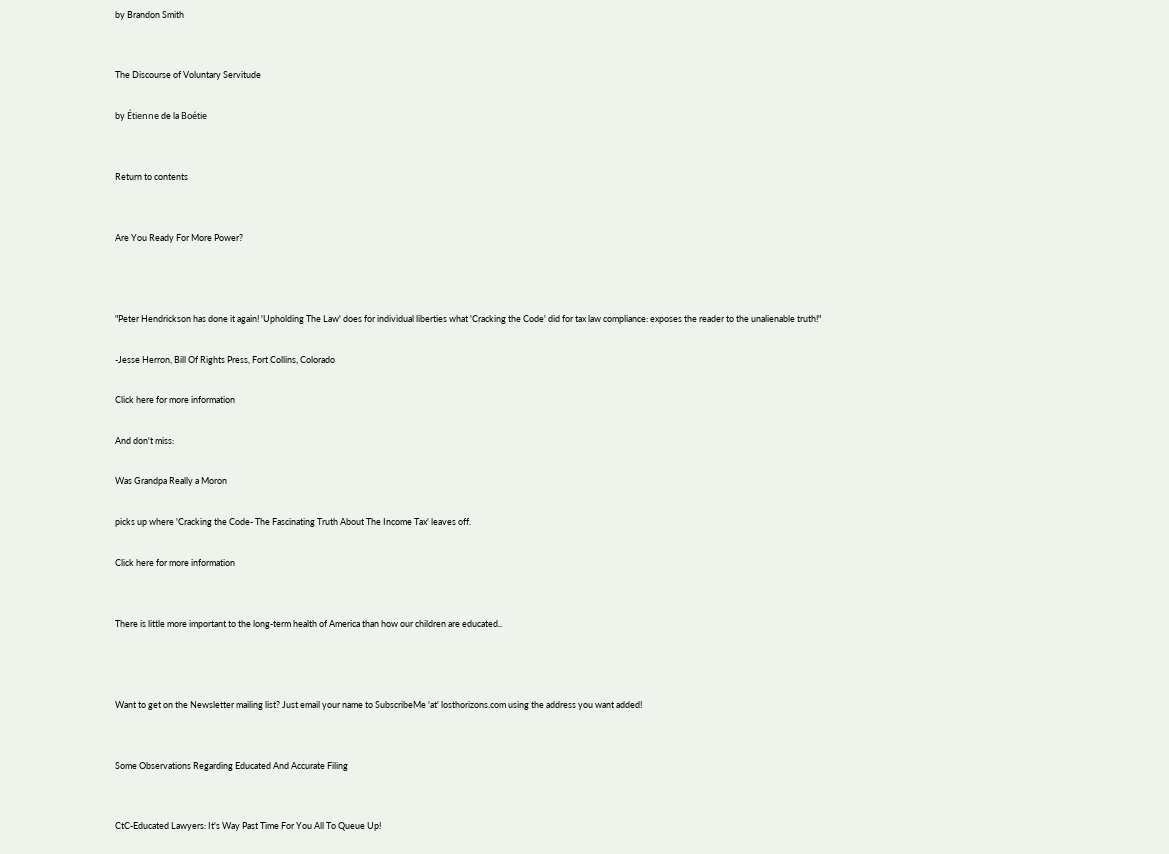by Brandon Smith


The Discourse of Voluntary Servitude

by Étienne de la Boétie


Return to contents


Are You Ready For More Power?



"Peter Hendrickson has done it again! 'Upholding The Law' does for individual liberties what 'Cracking the Code' did for tax law compliance: exposes the reader to the unalienable truth!"

-Jesse Herron, Bill Of Rights Press, Fort Collins, Colorado

Click here for more information

And don't miss:

Was Grandpa Really a Moron

picks up where 'Cracking the Code- The Fascinating Truth About The Income Tax' leaves off.

Click here for more information


There is little more important to the long-term health of America than how our children are educated..



Want to get on the Newsletter mailing list? Just email your name to SubscribeMe 'at' losthorizons.com using the address you want added!


Some Observations Regarding Educated And Accurate Filing


CtC-Educated Lawyers: It's Way Past Time For You All To Queue Up!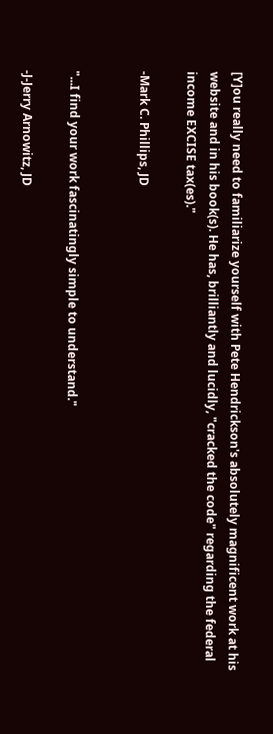[Y]ou really need to familiarize yourself with Pete Hendrickson's absolutely magnificent work at his website and in his book(s). He has, brilliantly and lucidly, "cracked the code" regarding the federal income EXCISE tax(es)."

-Mark C. Phillips, JD


"...I find your work fascinatingly simple to understand."

-J-Jerry Arnowitz, JD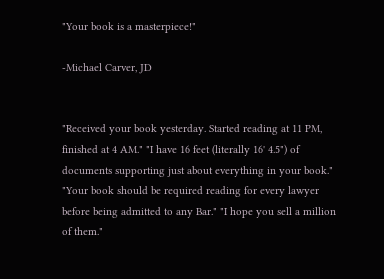"Your book is a masterpiece!"

-Michael Carver, JD


"Received your book yesterday. Started reading at 11 PM, finished at 4 AM." "I have 16 feet (literally 16' 4.5") of documents supporting just about everything in your book." "Your book should be required reading for every lawyer before being admitted to any Bar." "I hope you sell a million of them."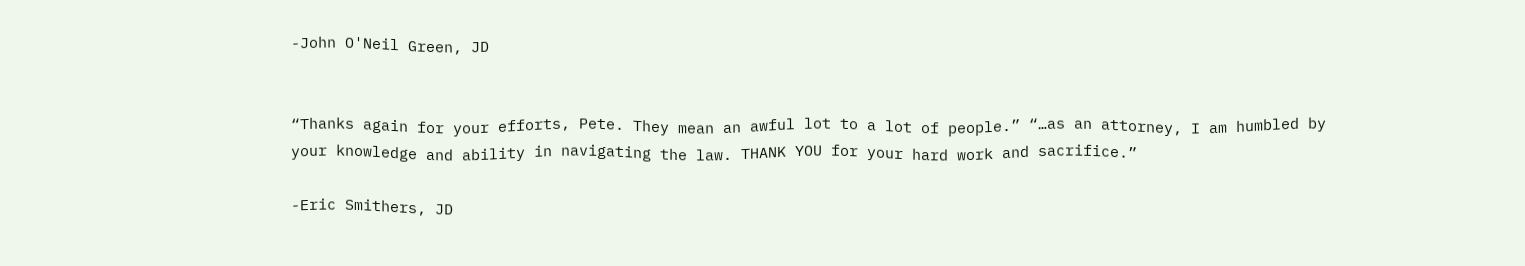-John O'Neil Green, JD


“Thanks again for your efforts, Pete. They mean an awful lot to a lot of people.” “…as an attorney, I am humbled by your knowledge and ability in navigating the law. THANK YOU for your hard work and sacrifice.”

-Eric Smithers, JD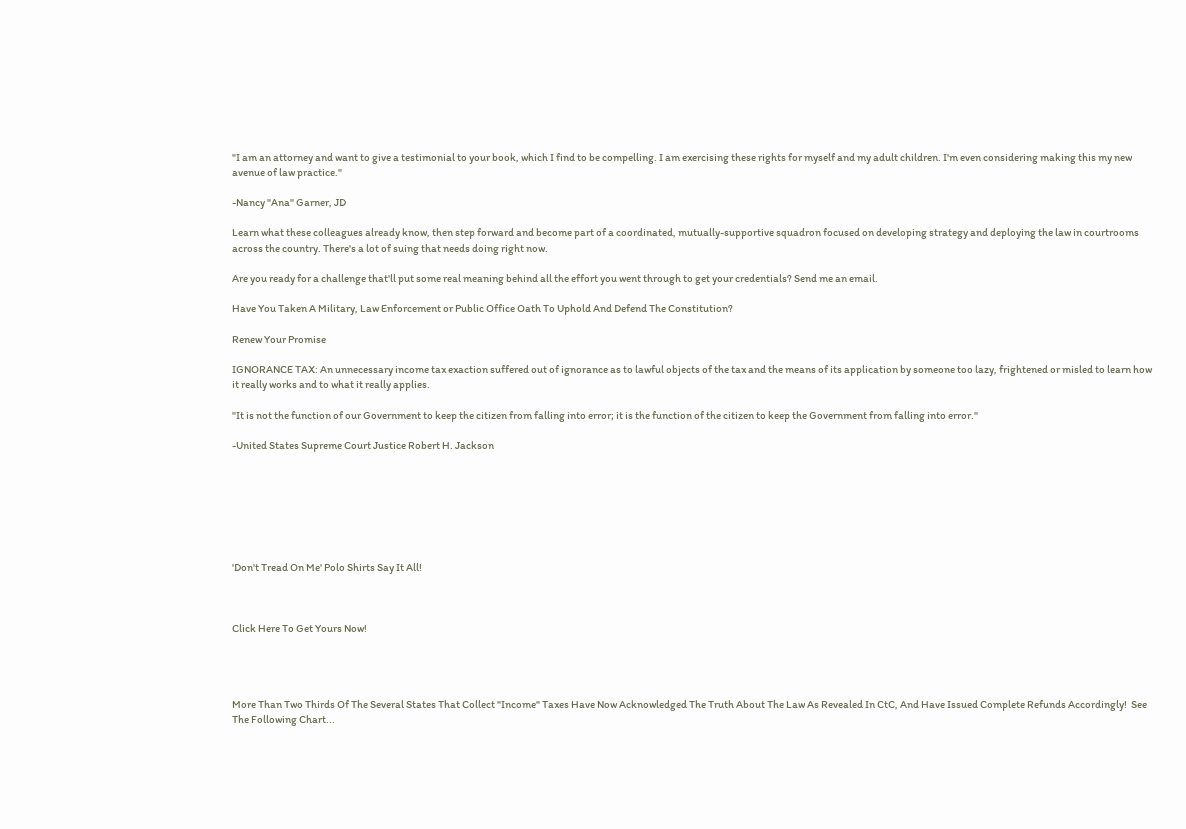"I am an attorney and want to give a testimonial to your book, which I find to be compelling. I am exercising these rights for myself and my adult children. I'm even considering making this my new avenue of law practice."

-Nancy "Ana" Garner, JD

Learn what these colleagues already know, then step forward and become part of a coordinated, mutually-supportive squadron focused on developing strategy and deploying the law in courtrooms across the country. There's a lot of suing that needs doing right now.

Are you ready for a challenge that'll put some real meaning behind all the effort you went through to get your credentials? Send me an email.

Have You Taken A Military, Law Enforcement or Public Office Oath To Uphold And Defend The Constitution?

Renew Your Promise

IGNORANCE TAX: An unnecessary income tax exaction suffered out of ignorance as to lawful objects of the tax and the means of its application by someone too lazy, frightened or misled to learn how it really works and to what it really applies.

"It is not the function of our Government to keep the citizen from falling into error; it is the function of the citizen to keep the Government from falling into error."

-United States Supreme Court Justice Robert H. Jackson







'Don't Tread On Me' Polo Shirts Say It All!



Click Here To Get Yours Now!




More Than Two Thirds Of The Several States That Collect "Income" Taxes Have Now Acknowledged The Truth About The Law As Revealed In CtC, And Have Issued Complete Refunds Accordingly!  See The Following Chart...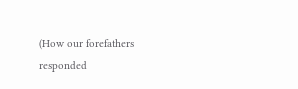(How our forefathers responded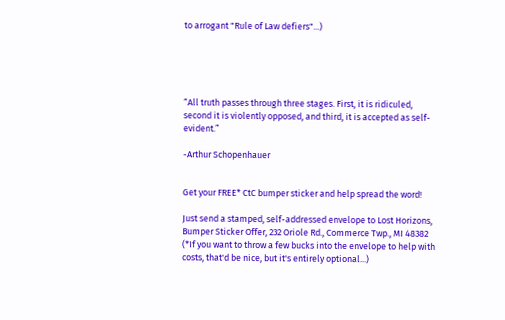to arrogant "Rule of Law defiers"...)





“All truth passes through three stages. First, it is ridiculed, second it is violently opposed, and third, it is accepted as self-evident.”

-Arthur Schopenhauer


Get your FREE* CtC bumper sticker and help spread the word!

Just send a stamped, self-addressed envelope to Lost Horizons, Bumper Sticker Offer, 232 Oriole Rd., Commerce Twp., MI 48382 (*If you want to throw a few bucks into the envelope to help with costs, that'd be nice, but it's entirely optional...)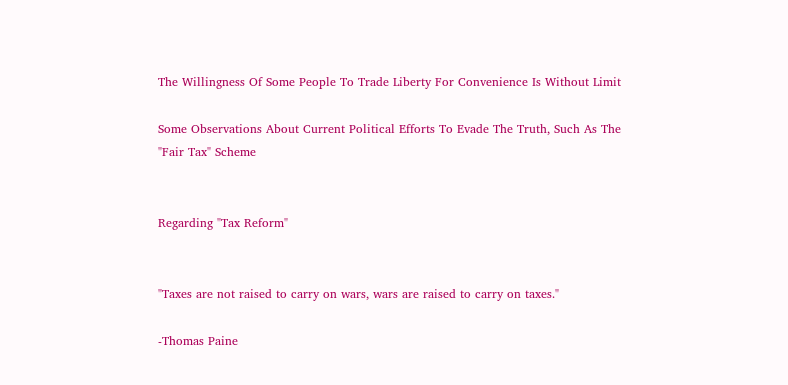The Willingness Of Some People To Trade Liberty For Convenience Is Without Limit

Some Observations About Current Political Efforts To Evade The Truth, Such As The "Fair Tax" Scheme


Regarding "Tax Reform"


"Taxes are not raised to carry on wars, wars are raised to carry on taxes."

-Thomas Paine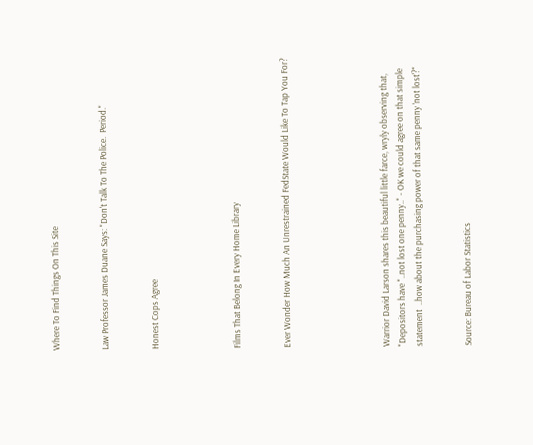Where To Find Things On This Site


Law Professor James Duane Says: "Don't Talk To The Police.  Period."


Honest Cops Agree




Films That Belong In Every Home Library


Ever Wonder How Much An Unrestrained FedState Would Like To Tap You For?





Warrior David Larson shares this beautiful little farce, wryly observing that, "Depositors have "..not lost one penny.." - OK we could agree on that simple statement  ..how about the purchasing power of that same penny 'not lost'?"


Source: Bureau of Labor Statistics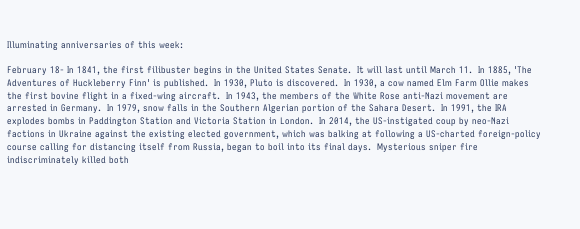Illuminating anniversaries of this week:

February 18- In 1841, the first filibuster begins in the United States Senate.  It will last until March 11.  In 1885, 'The Adventures of Huckleberry Finn' is published.  In 1930, Pluto is discovered.  In 1930, a cow named Elm Farm Ollie makes the first bovine flight in a fixed-wing aircraft.  In 1943, the members of the White Rose anti-Nazi movement are arrested in Germany.  In 1979, snow falls in the Southern Algerian portion of the Sahara Desert.  In 1991, the IRA explodes bombs in Paddington Station and Victoria Station in London.  In 2014, the US-instigated coup by neo-Nazi factions in Ukraine against the existing elected government, which was balking at following a US-charted foreign-policy course calling for distancing itself from Russia, began to boil into its final days.  Mysterious sniper fire indiscriminately killed both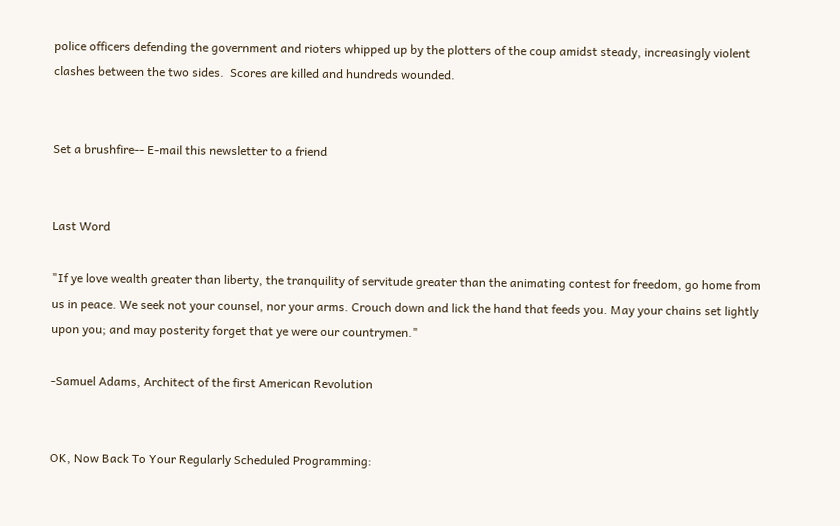police officers defending the government and rioters whipped up by the plotters of the coup amidst steady, increasingly violent clashes between the two sides.  Scores are killed and hundreds wounded.


Set a brushfire-- E-mail this newsletter to a friend


Last Word

"If ye love wealth greater than liberty, the tranquility of servitude greater than the animating contest for freedom, go home from us in peace. We seek not your counsel, nor your arms. Crouch down and lick the hand that feeds you. May your chains set lightly upon you; and may posterity forget that ye were our countrymen."

-Samuel Adams, Architect of the first American Revolution


OK, Now Back To Your Regularly Scheduled Programming: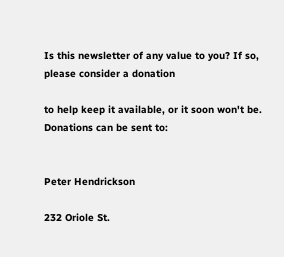Is this newsletter of any value to you? If so, please consider a donation

to help keep it available, or it soon won't be. Donations can be sent to:


Peter Hendrickson

232 Oriole St.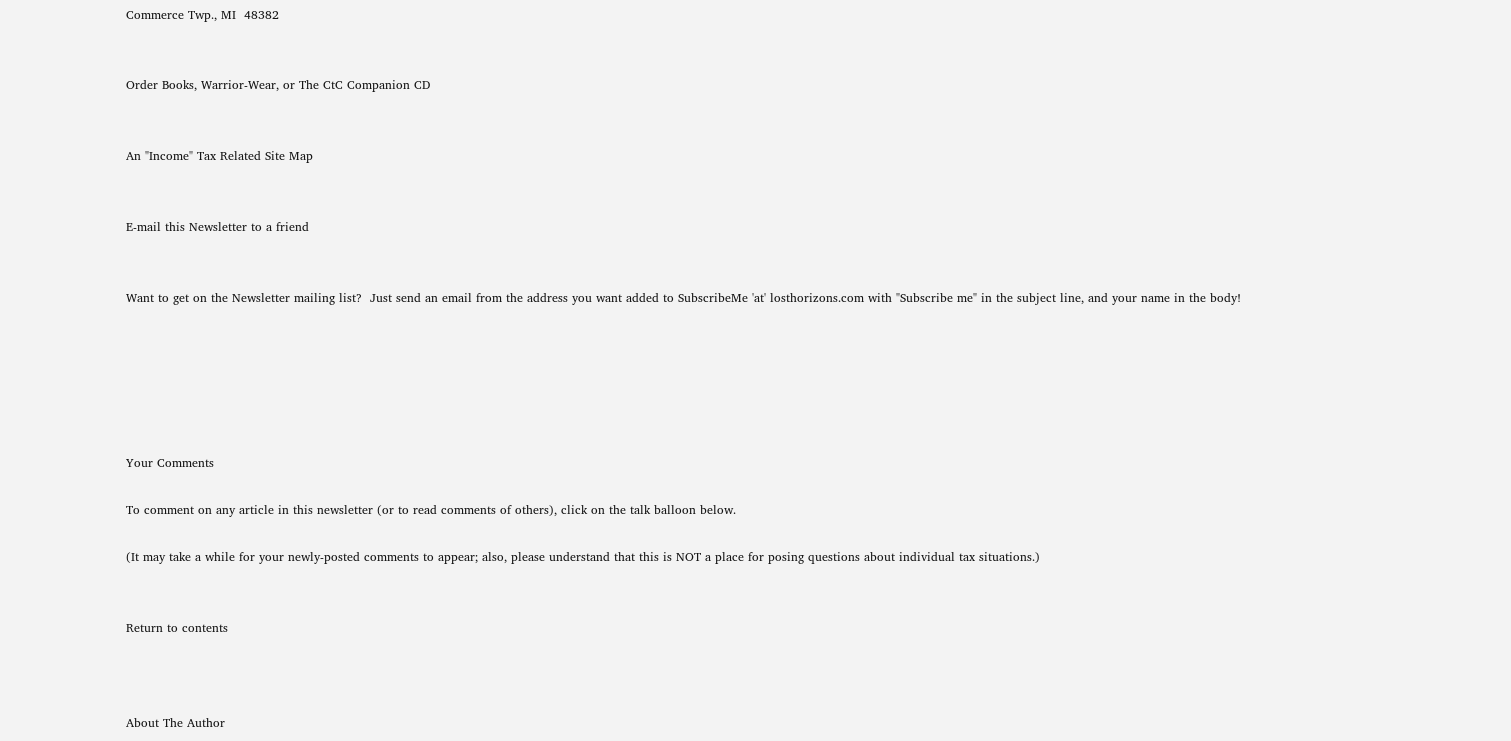Commerce Twp., MI  48382


Order Books, Warrior-Wear, or The CtC Companion CD


An "Income" Tax Related Site Map


E-mail this Newsletter to a friend


Want to get on the Newsletter mailing list?  Just send an email from the address you want added to SubscribeMe 'at' losthorizons.com with "Subscribe me" in the subject line, and your name in the body!






Your Comments

To comment on any article in this newsletter (or to read comments of others), click on the talk balloon below.

(It may take a while for your newly-posted comments to appear; also, please understand that this is NOT a place for posing questions about individual tax situations.)


Return to contents



About The Author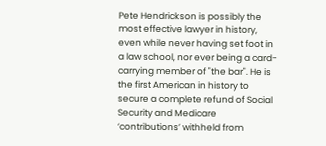Pete Hendrickson is possibly the most effective lawyer in history, even while never having set foot in a law school, nor ever being a card-carrying member of "the bar". He is the first American in history to secure a complete refund of Social Security and Medicare ‘contributions’ withheld from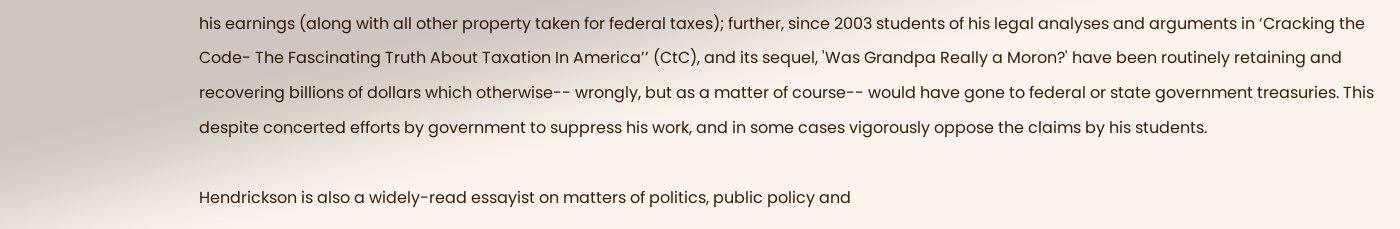his earnings (along with all other property taken for federal taxes); further, since 2003 students of his legal analyses and arguments in ‘Cracking the Code- The Fascinating Truth About Taxation In America’’ (CtC), and its sequel, 'Was Grandpa Really a Moron?' have been routinely retaining and recovering billions of dollars which otherwise-- wrongly, but as a matter of course-- would have gone to federal or state government treasuries. This despite concerted efforts by government to suppress his work, and in some cases vigorously oppose the claims by his students.

Hendrickson is also a widely-read essayist on matters of politics, public policy and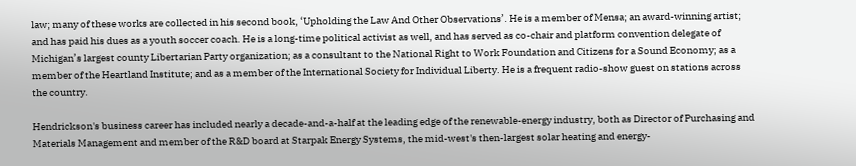law; many of these works are collected in his second book, ‘Upholding the Law And Other Observations’. He is a member of Mensa; an award-winning artist; and has paid his dues as a youth soccer coach. He is a long-time political activist as well, and has served as co-chair and platform convention delegate of Michigan’s largest county Libertarian Party organization; as a consultant to the National Right to Work Foundation and Citizens for a Sound Economy; as a member of the Heartland Institute; and as a member of the International Society for Individual Liberty. He is a frequent radio-show guest on stations across the country.

Hendrickson's business career has included nearly a decade-and-a-half at the leading edge of the renewable-energy industry, both as Director of Purchasing and Materials Management and member of the R&D board at Starpak Energy Systems, the mid-west's then-largest solar heating and energy-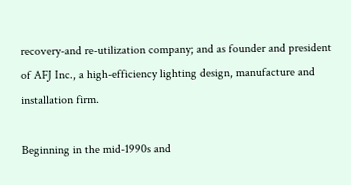recovery-and re-utilization company; and as founder and president of AFJ Inc., a high-efficiency lighting design, manufacture and installation firm.

Beginning in the mid-1990s and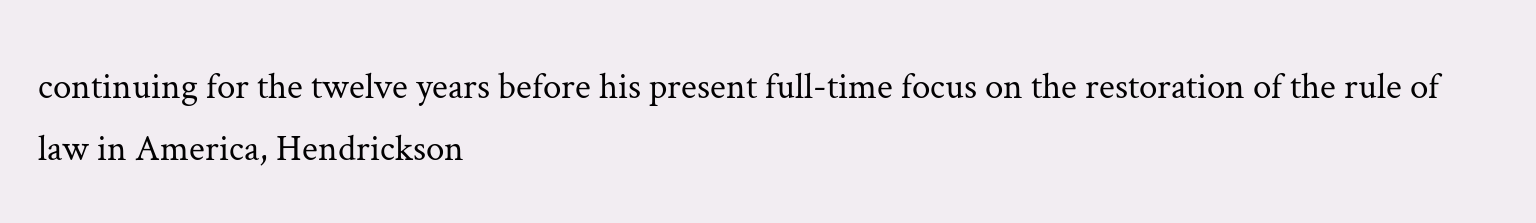continuing for the twelve years before his present full-time focus on the restoration of the rule of law in America, Hendrickson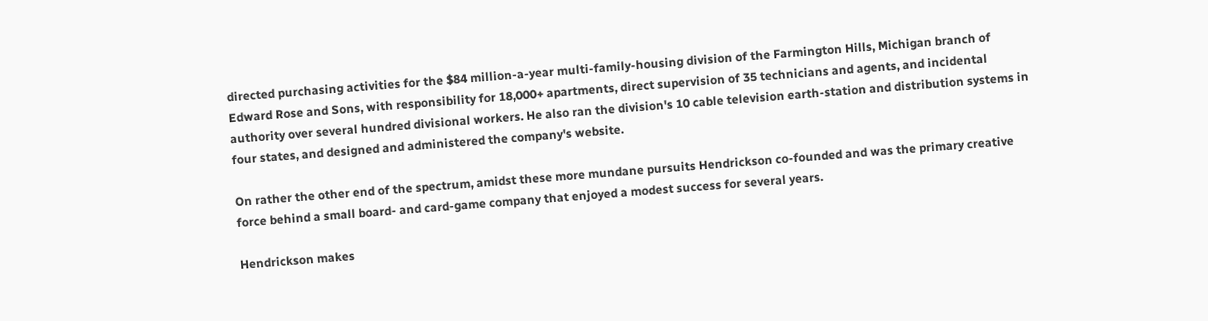directed purchasing activities for the $84 million-a-year multi-family-housing division of the Farmington Hills, Michigan branch of Edward Rose and Sons, with responsibility for 18,000+ apartments, direct supervision of 35 technicians and agents, and incidental authority over several hundred divisional workers. He also ran the division's 10 cable television earth-station and distribution systems in four states, and designed and administered the company's website.

On rather the other end of the spectrum, amidst these more mundane pursuits Hendrickson co-founded and was the primary creative force behind a small board- and card-game company that enjoyed a modest success for several years.

Hendrickson makes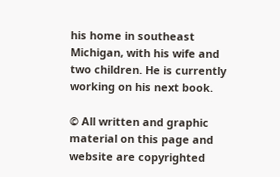his home in southeast Michigan, with his wife and two children. He is currently working on his next book.

© All written and graphic material on this page and website are copyrighted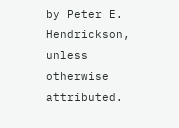by Peter E. Hendrickson, unless otherwise attributed.